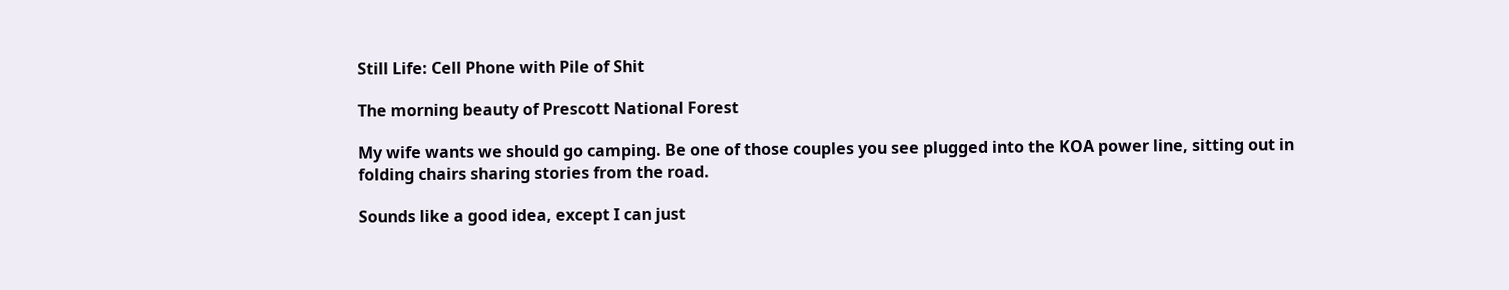Still Life: Cell Phone with Pile of Shit

The morning beauty of Prescott National Forest

My wife wants we should go camping. Be one of those couples you see plugged into the KOA power line, sitting out in folding chairs sharing stories from the road.

Sounds like a good idea, except I can just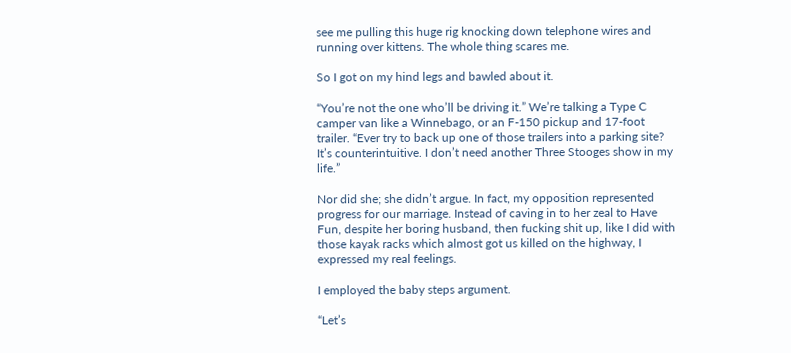see me pulling this huge rig knocking down telephone wires and running over kittens. The whole thing scares me.

So I got on my hind legs and bawled about it.

“You’re not the one who’ll be driving it.” We’re talking a Type C camper van like a Winnebago, or an F-150 pickup and 17-foot trailer. “Ever try to back up one of those trailers into a parking site? It’s counterintuitive. I don’t need another Three Stooges show in my life.”

Nor did she; she didn’t argue. In fact, my opposition represented progress for our marriage. Instead of caving in to her zeal to Have Fun, despite her boring husband, then fucking shit up, like I did with those kayak racks which almost got us killed on the highway, I expressed my real feelings.

I employed the baby steps argument.

“Let’s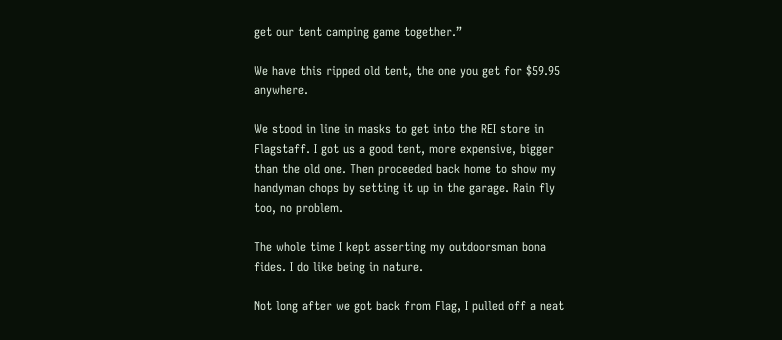get our tent camping game together.”

We have this ripped old tent, the one you get for $59.95 anywhere.

We stood in line in masks to get into the REI store in Flagstaff. I got us a good tent, more expensive, bigger than the old one. Then proceeded back home to show my handyman chops by setting it up in the garage. Rain fly too, no problem.

The whole time I kept asserting my outdoorsman bona fides. I do like being in nature.

Not long after we got back from Flag, I pulled off a neat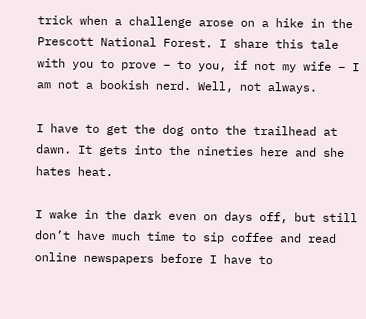trick when a challenge arose on a hike in the Prescott National Forest. I share this tale with you to prove – to you, if not my wife – I am not a bookish nerd. Well, not always.

I have to get the dog onto the trailhead at dawn. It gets into the nineties here and she hates heat.

I wake in the dark even on days off, but still don’t have much time to sip coffee and read online newspapers before I have to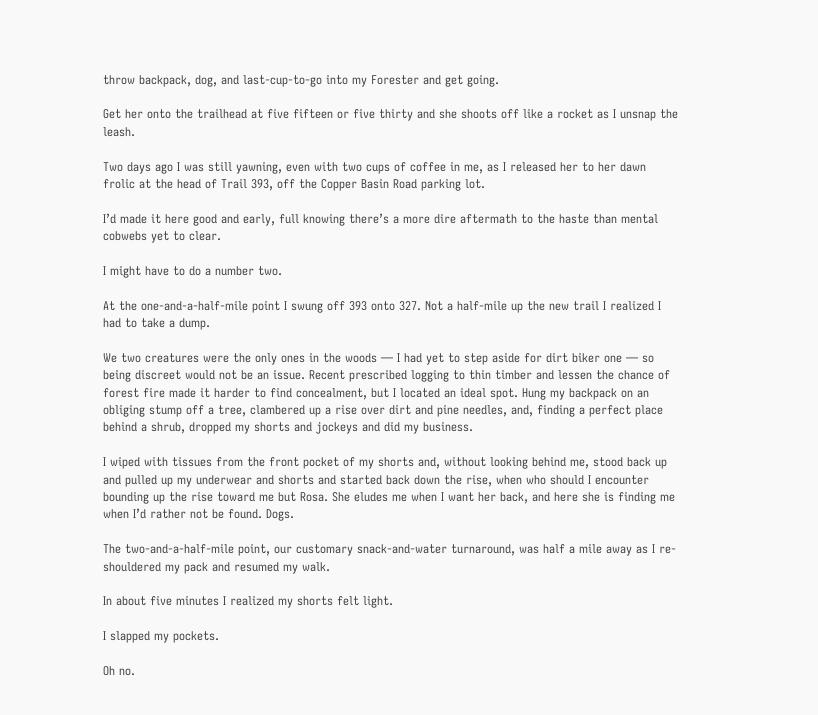throw backpack, dog, and last-cup-to-go into my Forester and get going.

Get her onto the trailhead at five fifteen or five thirty and she shoots off like a rocket as I unsnap the leash.

Two days ago I was still yawning, even with two cups of coffee in me, as I released her to her dawn frolic at the head of Trail 393, off the Copper Basin Road parking lot.

I’d made it here good and early, full knowing there’s a more dire aftermath to the haste than mental cobwebs yet to clear.

I might have to do a number two.

At the one-and-a-half-mile point I swung off 393 onto 327. Not a half-mile up the new trail I realized I had to take a dump.

We two creatures were the only ones in the woods — I had yet to step aside for dirt biker one — so being discreet would not be an issue. Recent prescribed logging to thin timber and lessen the chance of forest fire made it harder to find concealment, but I located an ideal spot. Hung my backpack on an obliging stump off a tree, clambered up a rise over dirt and pine needles, and, finding a perfect place behind a shrub, dropped my shorts and jockeys and did my business.

I wiped with tissues from the front pocket of my shorts and, without looking behind me, stood back up and pulled up my underwear and shorts and started back down the rise, when who should I encounter bounding up the rise toward me but Rosa. She eludes me when I want her back, and here she is finding me when I’d rather not be found. Dogs.

The two-and-a-half-mile point, our customary snack-and-water turnaround, was half a mile away as I re-shouldered my pack and resumed my walk.

In about five minutes I realized my shorts felt light.

I slapped my pockets.

Oh no.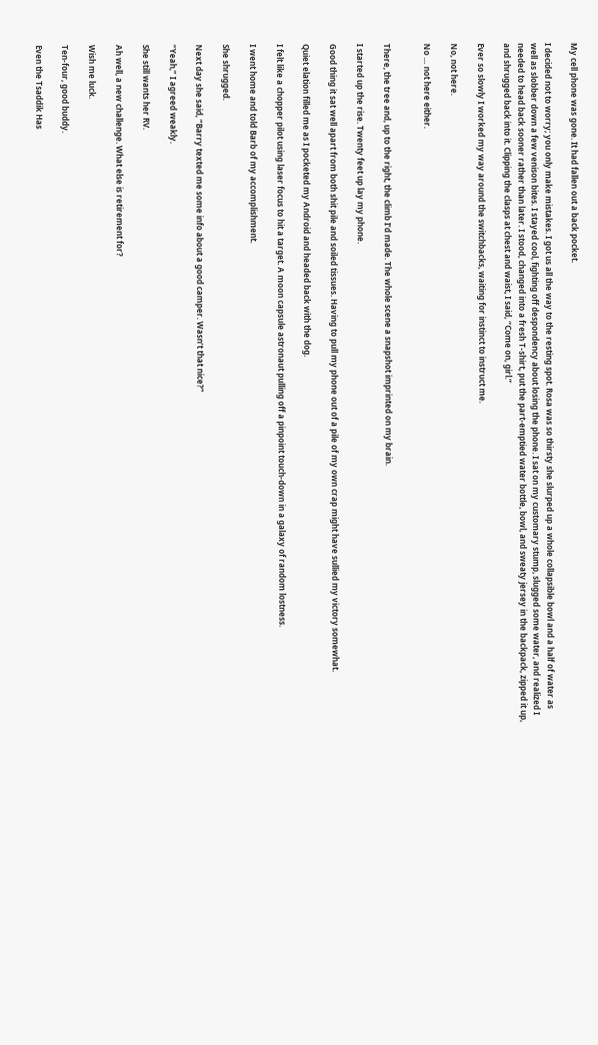My cell phone was gone. It had fallen out a back pocket.

I decided not to worry; you only make mistakes. I got us all the way to the resting spot. Rosa was so thirsty she slurped up a whole collapsible bowl and a half of water as well as slobber down a few venison bites. I stayed cool, fighting off despondency about losing the phone. I sat on my customary stump, slugged some water, and realized I needed to head back sooner rather than later. I stood, changed into a fresh T-shirt, put the part-emptied water bottle, bowl, and sweaty jersey in the backpack, zipped it up, and shrugged back into it. Clipping the clasps at chest and waist, I said, “Come on, girl.”

Ever so slowly I worked my way around the switchbacks, waiting for instinct to instruct me.

No, not here.

No … not here either.


There, the tree and, up to the right, the climb I’d made. The whole scene a snapshot imprinted on my brain.

I started up the rise. Twenty feet up lay my phone.

Good thing it sat well apart from both shit pile and soiled tissues. Having to pull my phone out of a pile of my own crap might have sullied my victory somewhat.

Quiet elation filled me as I pocketed my Android and headed back with the dog.

I felt like a chopper pilot using laser focus to hit a target. A moon capsule astronaut pulling off a pinpoint touch-down in a galaxy of random lostness.

I went home and told Barb of my accomplishment.

She shrugged.

Next day she said, “Barry texted me some info about a good camper. Wasn’t that nice?”

“Yeah,” I agreed weakly.

She still wants her RV.

Ah well, a new challenge. What else is retirement for?

Wish me luck.

Ten-four, good buddy.

Even the Tsaddik Has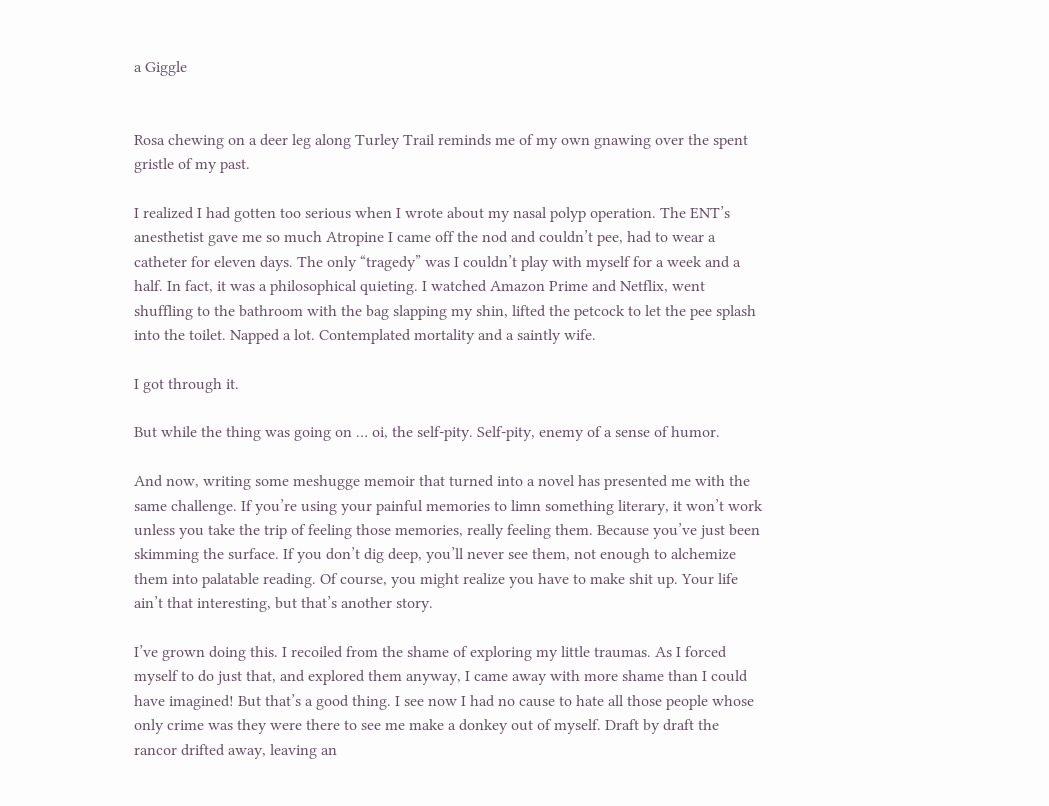a Giggle


Rosa chewing on a deer leg along Turley Trail reminds me of my own gnawing over the spent gristle of my past.

I realized I had gotten too serious when I wrote about my nasal polyp operation. The ENT’s anesthetist gave me so much Atropine I came off the nod and couldn’t pee, had to wear a catheter for eleven days. The only “tragedy” was I couldn’t play with myself for a week and a half. In fact, it was a philosophical quieting. I watched Amazon Prime and Netflix, went shuffling to the bathroom with the bag slapping my shin, lifted the petcock to let the pee splash into the toilet. Napped a lot. Contemplated mortality and a saintly wife.

I got through it.

But while the thing was going on … oi, the self-pity. Self-pity, enemy of a sense of humor.

And now, writing some meshugge memoir that turned into a novel has presented me with the same challenge. If you’re using your painful memories to limn something literary, it won’t work unless you take the trip of feeling those memories, really feeling them. Because you’ve just been skimming the surface. If you don’t dig deep, you’ll never see them, not enough to alchemize them into palatable reading. Of course, you might realize you have to make shit up. Your life ain’t that interesting, but that’s another story.

I’ve grown doing this. I recoiled from the shame of exploring my little traumas. As I forced myself to do just that, and explored them anyway, I came away with more shame than I could have imagined! But that’s a good thing. I see now I had no cause to hate all those people whose only crime was they were there to see me make a donkey out of myself. Draft by draft the rancor drifted away, leaving an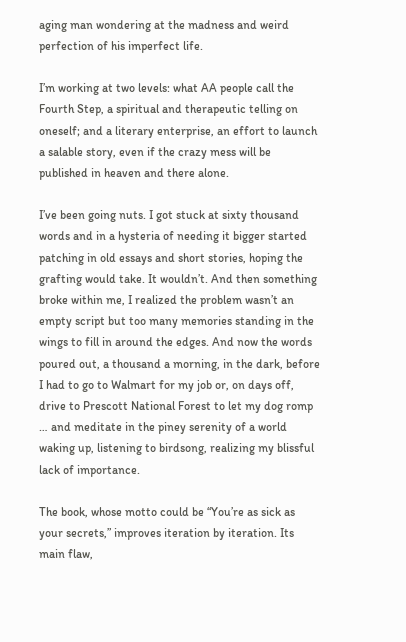aging man wondering at the madness and weird perfection of his imperfect life.

I’m working at two levels: what AA people call the Fourth Step, a spiritual and therapeutic telling on oneself; and a literary enterprise, an effort to launch a salable story, even if the crazy mess will be published in heaven and there alone.

I’ve been going nuts. I got stuck at sixty thousand words and in a hysteria of needing it bigger started patching in old essays and short stories, hoping the grafting would take. It wouldn’t. And then something broke within me, I realized the problem wasn’t an empty script but too many memories standing in the wings to fill in around the edges. And now the words poured out, a thousand a morning, in the dark, before I had to go to Walmart for my job or, on days off, drive to Prescott National Forest to let my dog romp … and meditate in the piney serenity of a world waking up, listening to birdsong, realizing my blissful lack of importance.

The book, whose motto could be “You’re as sick as your secrets,” improves iteration by iteration. Its main flaw,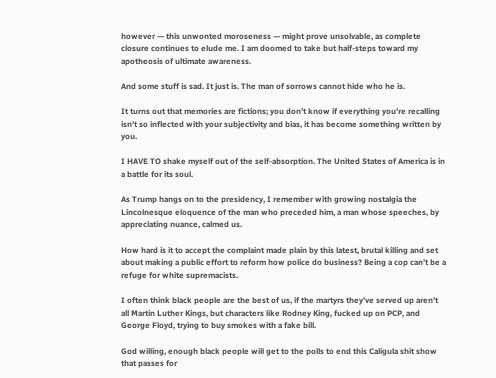however — this unwonted moroseness — might prove unsolvable, as complete closure continues to elude me. I am doomed to take but half-steps toward my apotheosis of ultimate awareness.

And some stuff is sad. It just is. The man of sorrows cannot hide who he is.

It turns out that memories are fictions; you don’t know if everything you’re recalling isn’t so inflected with your subjectivity and bias, it has become something written by you.

I HAVE TO shake myself out of the self-absorption. The United States of America is in a battle for its soul.

As Trump hangs on to the presidency, I remember with growing nostalgia the Lincolnesque eloquence of the man who preceded him, a man whose speeches, by appreciating nuance, calmed us.

How hard is it to accept the complaint made plain by this latest, brutal killing and set about making a public effort to reform how police do business? Being a cop can’t be a refuge for white supremacists.

I often think black people are the best of us, if the martyrs they’ve served up aren’t all Martin Luther Kings, but characters like Rodney King, fucked up on PCP, and George Floyd, trying to buy smokes with a fake bill.

God willing, enough black people will get to the polls to end this Caligula shit show that passes for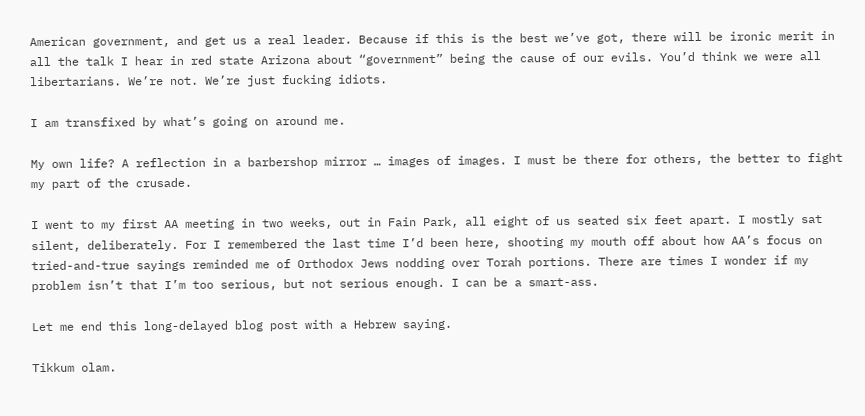American government, and get us a real leader. Because if this is the best we’ve got, there will be ironic merit in all the talk I hear in red state Arizona about “government” being the cause of our evils. You’d think we were all libertarians. We’re not. We’re just fucking idiots.

I am transfixed by what’s going on around me.

My own life? A reflection in a barbershop mirror … images of images. I must be there for others, the better to fight my part of the crusade.

I went to my first AA meeting in two weeks, out in Fain Park, all eight of us seated six feet apart. I mostly sat silent, deliberately. For I remembered the last time I’d been here, shooting my mouth off about how AA’s focus on tried-and-true sayings reminded me of Orthodox Jews nodding over Torah portions. There are times I wonder if my problem isn’t that I’m too serious, but not serious enough. I can be a smart-ass.

Let me end this long-delayed blog post with a Hebrew saying.

Tikkum olam.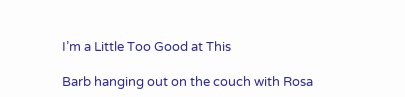I’m a Little Too Good at This

Barb hanging out on the couch with Rosa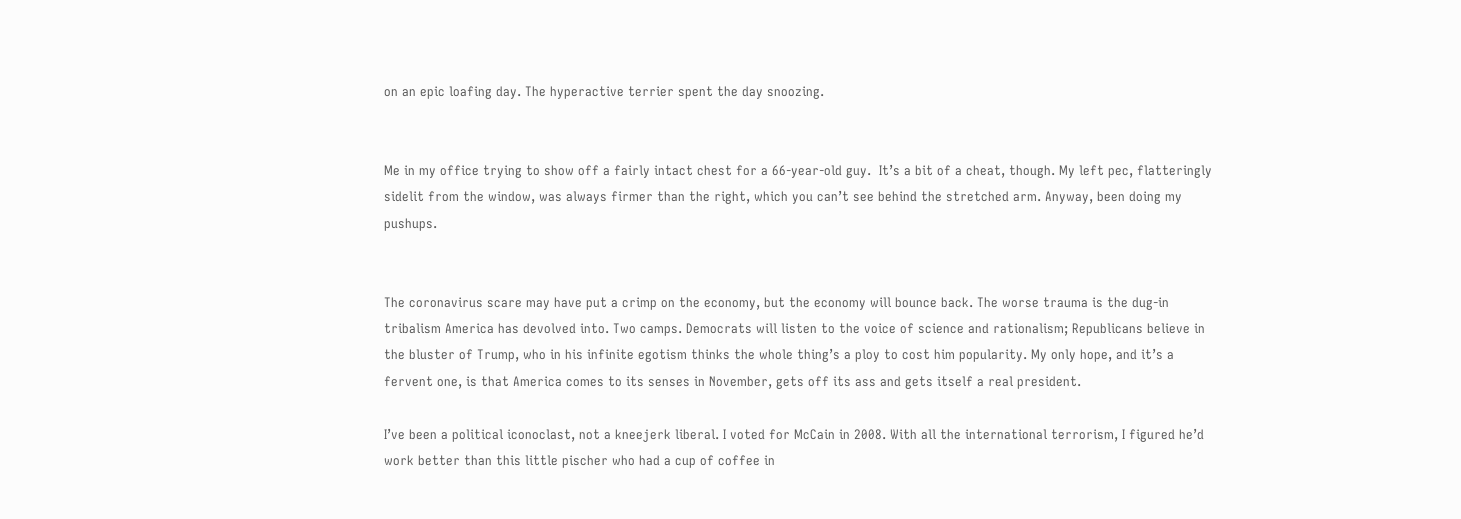on an epic loafing day. The hyperactive terrier spent the day snoozing.


Me in my office trying to show off a fairly intact chest for a 66-year-old guy.  It’s a bit of a cheat, though. My left pec, flatteringly sidelit from the window, was always firmer than the right, which you can’t see behind the stretched arm. Anyway, been doing my pushups.


The coronavirus scare may have put a crimp on the economy, but the economy will bounce back. The worse trauma is the dug-in tribalism America has devolved into. Two camps. Democrats will listen to the voice of science and rationalism; Republicans believe in the bluster of Trump, who in his infinite egotism thinks the whole thing’s a ploy to cost him popularity. My only hope, and it’s a fervent one, is that America comes to its senses in November, gets off its ass and gets itself a real president.

I’ve been a political iconoclast, not a kneejerk liberal. I voted for McCain in 2008. With all the international terrorism, I figured he’d work better than this little pischer who had a cup of coffee in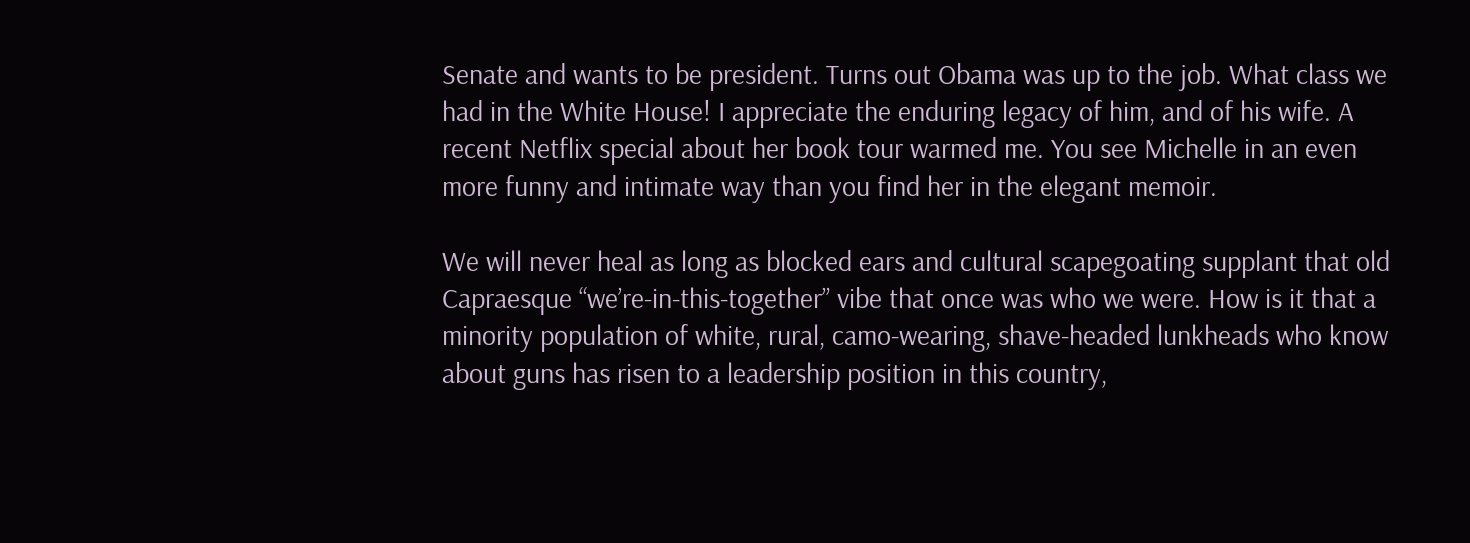Senate and wants to be president. Turns out Obama was up to the job. What class we had in the White House! I appreciate the enduring legacy of him, and of his wife. A recent Netflix special about her book tour warmed me. You see Michelle in an even more funny and intimate way than you find her in the elegant memoir.

We will never heal as long as blocked ears and cultural scapegoating supplant that old Capraesque “we’re-in-this-together” vibe that once was who we were. How is it that a minority population of white, rural, camo-wearing, shave-headed lunkheads who know about guns has risen to a leadership position in this country,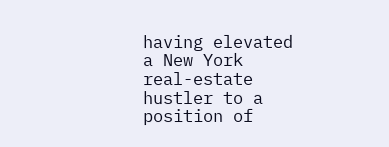having elevated a New York real-estate hustler to a position of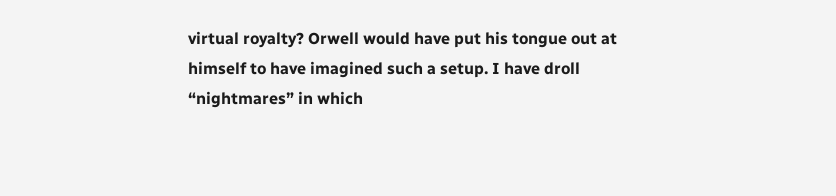virtual royalty? Orwell would have put his tongue out at himself to have imagined such a setup. I have droll “nightmares” in which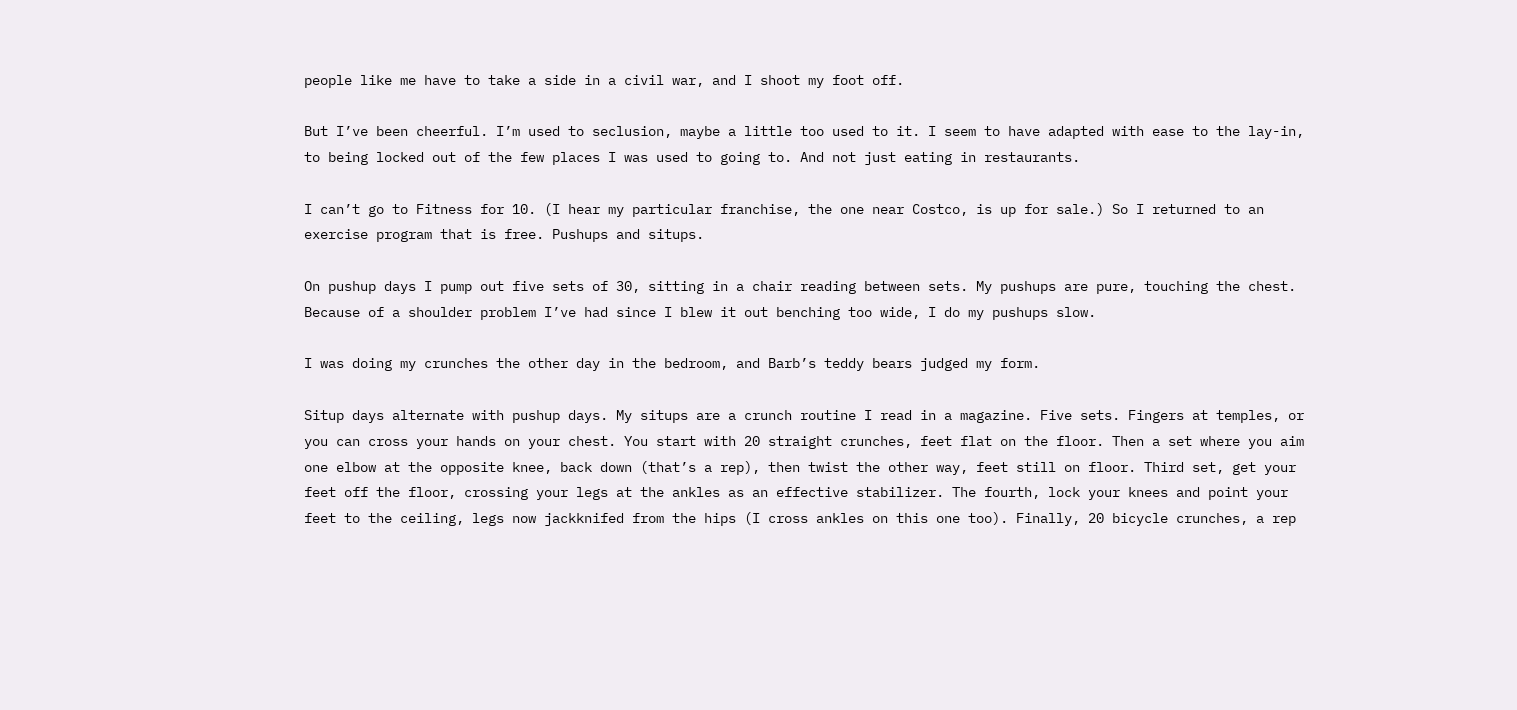people like me have to take a side in a civil war, and I shoot my foot off.

But I’ve been cheerful. I’m used to seclusion, maybe a little too used to it. I seem to have adapted with ease to the lay-in, to being locked out of the few places I was used to going to. And not just eating in restaurants.

I can’t go to Fitness for 10. (I hear my particular franchise, the one near Costco, is up for sale.) So I returned to an exercise program that is free. Pushups and situps.

On pushup days I pump out five sets of 30, sitting in a chair reading between sets. My pushups are pure, touching the chest. Because of a shoulder problem I’ve had since I blew it out benching too wide, I do my pushups slow.

I was doing my crunches the other day in the bedroom, and Barb’s teddy bears judged my form.

Situp days alternate with pushup days. My situps are a crunch routine I read in a magazine. Five sets. Fingers at temples, or you can cross your hands on your chest. You start with 20 straight crunches, feet flat on the floor. Then a set where you aim one elbow at the opposite knee, back down (that’s a rep), then twist the other way, feet still on floor. Third set, get your feet off the floor, crossing your legs at the ankles as an effective stabilizer. The fourth, lock your knees and point your feet to the ceiling, legs now jackknifed from the hips (I cross ankles on this one too). Finally, 20 bicycle crunches, a rep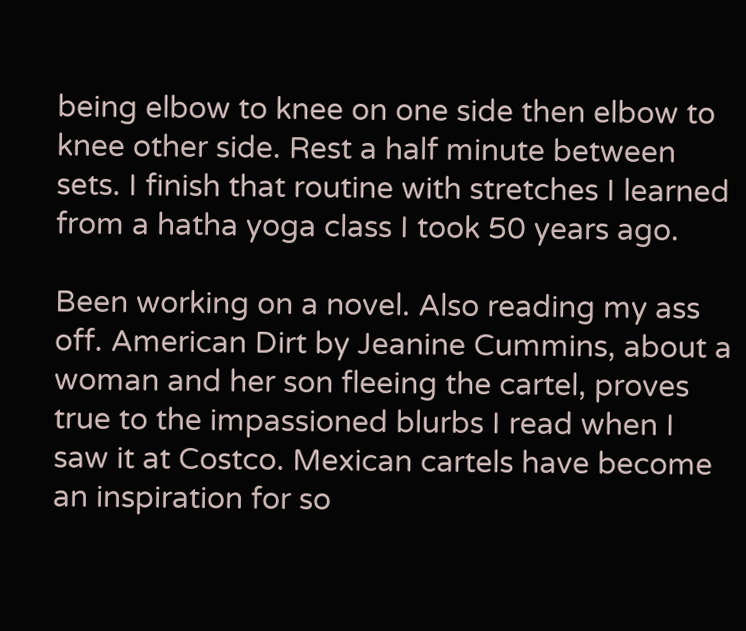being elbow to knee on one side then elbow to knee other side. Rest a half minute between sets. I finish that routine with stretches I learned from a hatha yoga class I took 50 years ago.

Been working on a novel. Also reading my ass off. American Dirt by Jeanine Cummins, about a woman and her son fleeing the cartel, proves true to the impassioned blurbs I read when I saw it at Costco. Mexican cartels have become an inspiration for so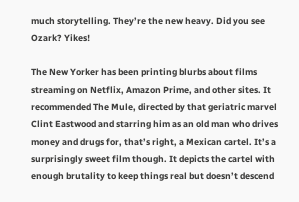much storytelling. They’re the new heavy. Did you see Ozark? Yikes!

The New Yorker has been printing blurbs about films streaming on Netflix, Amazon Prime, and other sites. It recommended The Mule, directed by that geriatric marvel Clint Eastwood and starring him as an old man who drives money and drugs for, that’s right, a Mexican cartel. It’s a surprisingly sweet film though. It depicts the cartel with enough brutality to keep things real but doesn’t descend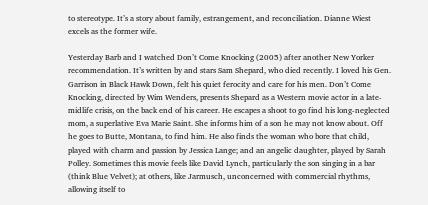to stereotype. It’s a story about family, estrangement, and reconciliation. Dianne Wiest excels as the former wife.

Yesterday Barb and I watched Don’t Come Knocking (2005) after another New Yorker recommendation. It’s written by and stars Sam Shepard, who died recently. I loved his Gen. Garrison in Black Hawk Down, felt his quiet ferocity and care for his men. Don’t Come Knocking, directed by Wim Wenders, presents Shepard as a Western movie actor in a late-midlife crisis, on the back end of his career. He escapes a shoot to go find his long-neglected mom, a superlative Eva Marie Saint. She informs him of a son he may not know about. Off he goes to Butte, Montana, to find him. He also finds the woman who bore that child, played with charm and passion by Jessica Lange; and an angelic daughter, played by Sarah Polley. Sometimes this movie feels like David Lynch, particularly the son singing in a bar (think Blue Velvet); at others, like Jarmusch, unconcerned with commercial rhythms, allowing itself to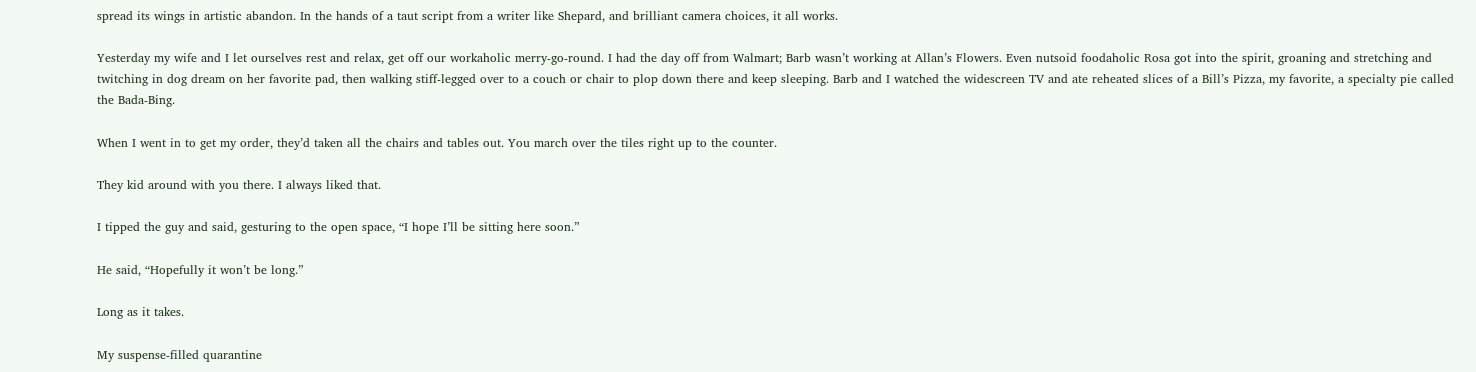spread its wings in artistic abandon. In the hands of a taut script from a writer like Shepard, and brilliant camera choices, it all works.

Yesterday my wife and I let ourselves rest and relax, get off our workaholic merry-go-round. I had the day off from Walmart; Barb wasn’t working at Allan’s Flowers. Even nutsoid foodaholic Rosa got into the spirit, groaning and stretching and twitching in dog dream on her favorite pad, then walking stiff-legged over to a couch or chair to plop down there and keep sleeping. Barb and I watched the widescreen TV and ate reheated slices of a Bill’s Pizza, my favorite, a specialty pie called the Bada-Bing.

When I went in to get my order, they’d taken all the chairs and tables out. You march over the tiles right up to the counter.

They kid around with you there. I always liked that.

I tipped the guy and said, gesturing to the open space, “I hope I’ll be sitting here soon.”

He said, “Hopefully it won’t be long.”

Long as it takes.

My suspense-filled quarantine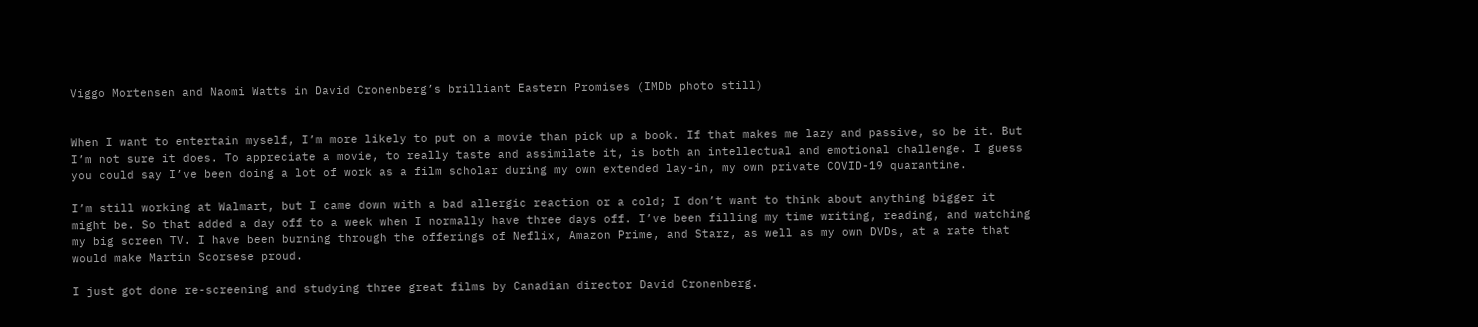Viggo Mortensen and Naomi Watts in David Cronenberg’s brilliant Eastern Promises (IMDb photo still)


When I want to entertain myself, I’m more likely to put on a movie than pick up a book. If that makes me lazy and passive, so be it. But I’m not sure it does. To appreciate a movie, to really taste and assimilate it, is both an intellectual and emotional challenge. I guess you could say I’ve been doing a lot of work as a film scholar during my own extended lay-in, my own private COVID-19 quarantine.

I’m still working at Walmart, but I came down with a bad allergic reaction or a cold; I don’t want to think about anything bigger it might be. So that added a day off to a week when I normally have three days off. I’ve been filling my time writing, reading, and watching my big screen TV. I have been burning through the offerings of Neflix, Amazon Prime, and Starz, as well as my own DVDs, at a rate that would make Martin Scorsese proud.

I just got done re-screening and studying three great films by Canadian director David Cronenberg.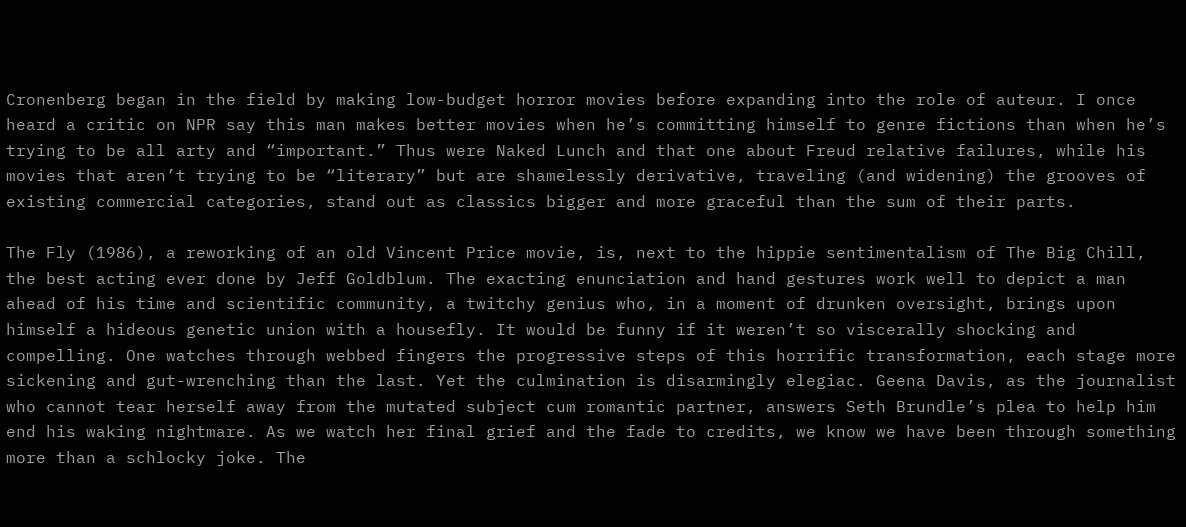Cronenberg began in the field by making low-budget horror movies before expanding into the role of auteur. I once heard a critic on NPR say this man makes better movies when he’s committing himself to genre fictions than when he’s trying to be all arty and “important.” Thus were Naked Lunch and that one about Freud relative failures, while his movies that aren’t trying to be “literary” but are shamelessly derivative, traveling (and widening) the grooves of existing commercial categories, stand out as classics bigger and more graceful than the sum of their parts.

The Fly (1986), a reworking of an old Vincent Price movie, is, next to the hippie sentimentalism of The Big Chill, the best acting ever done by Jeff Goldblum. The exacting enunciation and hand gestures work well to depict a man ahead of his time and scientific community, a twitchy genius who, in a moment of drunken oversight, brings upon himself a hideous genetic union with a housefly. It would be funny if it weren’t so viscerally shocking and compelling. One watches through webbed fingers the progressive steps of this horrific transformation, each stage more sickening and gut-wrenching than the last. Yet the culmination is disarmingly elegiac. Geena Davis, as the journalist who cannot tear herself away from the mutated subject cum romantic partner, answers Seth Brundle’s plea to help him end his waking nightmare. As we watch her final grief and the fade to credits, we know we have been through something more than a schlocky joke. The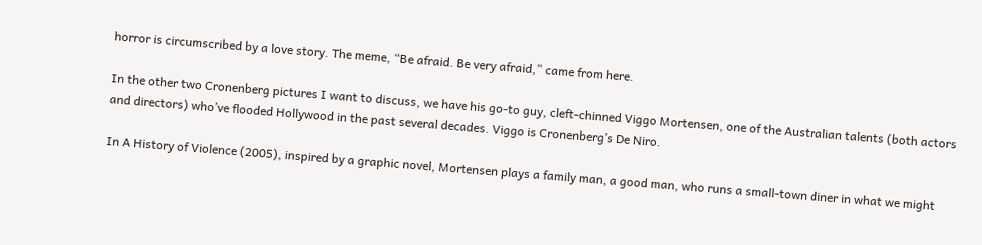horror is circumscribed by a love story. The meme, “Be afraid. Be very afraid,” came from here.

In the other two Cronenberg pictures I want to discuss, we have his go-to guy, cleft-chinned Viggo Mortensen, one of the Australian talents (both actors and directors) who’ve flooded Hollywood in the past several decades. Viggo is Cronenberg’s De Niro.

In A History of Violence (2005), inspired by a graphic novel, Mortensen plays a family man, a good man, who runs a small-town diner in what we might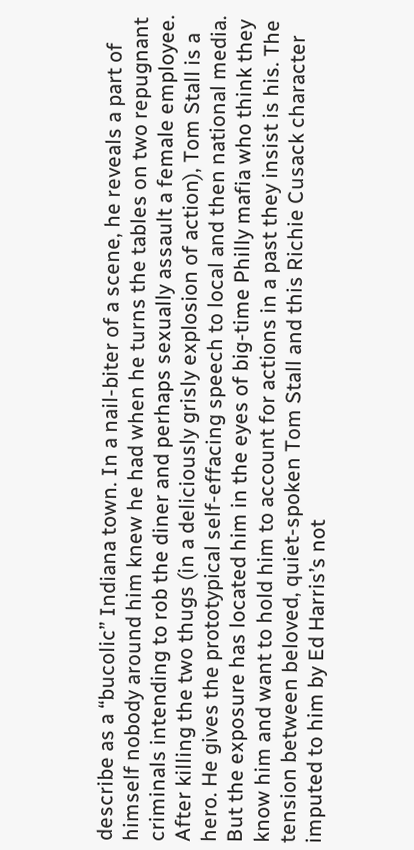describe as a “bucolic” Indiana town. In a nail-biter of a scene, he reveals a part of himself nobody around him knew he had when he turns the tables on two repugnant criminals intending to rob the diner and perhaps sexually assault a female employee. After killing the two thugs (in a deliciously grisly explosion of action), Tom Stall is a hero. He gives the prototypical self-effacing speech to local and then national media. But the exposure has located him in the eyes of big-time Philly mafia who think they know him and want to hold him to account for actions in a past they insist is his. The tension between beloved, quiet-spoken Tom Stall and this Richie Cusack character imputed to him by Ed Harris’s not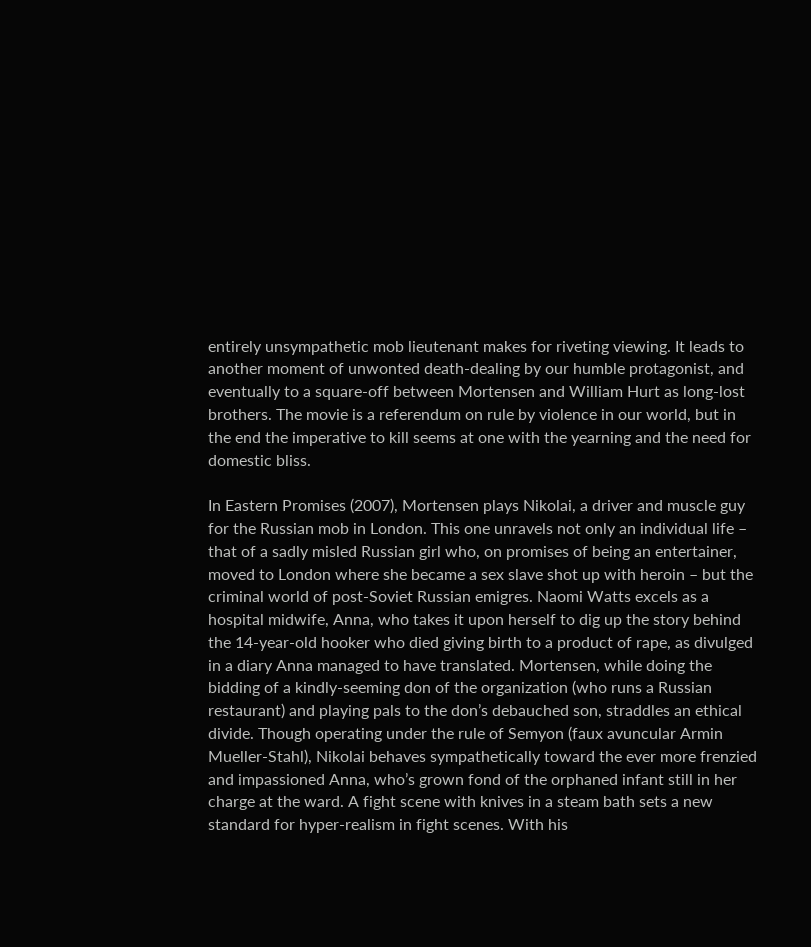entirely unsympathetic mob lieutenant makes for riveting viewing. It leads to another moment of unwonted death-dealing by our humble protagonist, and eventually to a square-off between Mortensen and William Hurt as long-lost brothers. The movie is a referendum on rule by violence in our world, but in the end the imperative to kill seems at one with the yearning and the need for domestic bliss.

In Eastern Promises (2007), Mortensen plays Nikolai, a driver and muscle guy for the Russian mob in London. This one unravels not only an individual life – that of a sadly misled Russian girl who, on promises of being an entertainer, moved to London where she became a sex slave shot up with heroin – but the criminal world of post-Soviet Russian emigres. Naomi Watts excels as a hospital midwife, Anna, who takes it upon herself to dig up the story behind the 14-year-old hooker who died giving birth to a product of rape, as divulged in a diary Anna managed to have translated. Mortensen, while doing the bidding of a kindly-seeming don of the organization (who runs a Russian restaurant) and playing pals to the don’s debauched son, straddles an ethical divide. Though operating under the rule of Semyon (faux avuncular Armin Mueller-Stahl), Nikolai behaves sympathetically toward the ever more frenzied and impassioned Anna, who’s grown fond of the orphaned infant still in her charge at the ward. A fight scene with knives in a steam bath sets a new standard for hyper-realism in fight scenes. With his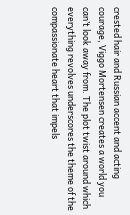crested hair and Russian accent and acting courage, Viggo Mortensen creates a world you can’t look away from. The plot twist around which everything revolves underscores the theme of the compassionate heart that impels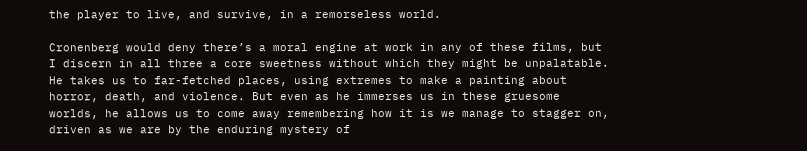the player to live, and survive, in a remorseless world.

Cronenberg would deny there’s a moral engine at work in any of these films, but I discern in all three a core sweetness without which they might be unpalatable. He takes us to far-fetched places, using extremes to make a painting about horror, death, and violence. But even as he immerses us in these gruesome worlds, he allows us to come away remembering how it is we manage to stagger on, driven as we are by the enduring mystery of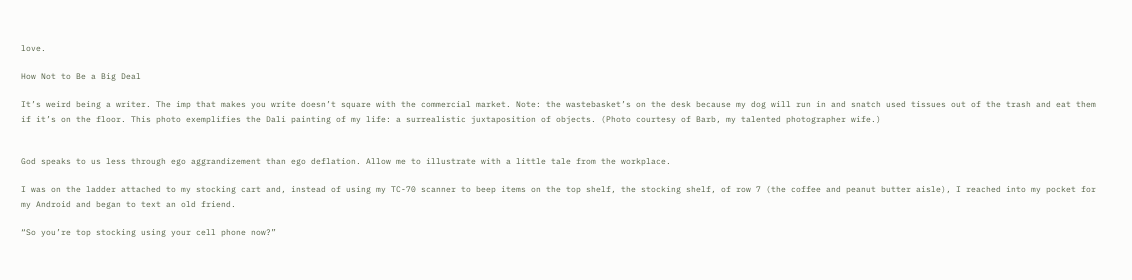love.

How Not to Be a Big Deal

It’s weird being a writer. The imp that makes you write doesn’t square with the commercial market. Note: the wastebasket’s on the desk because my dog will run in and snatch used tissues out of the trash and eat them if it’s on the floor. This photo exemplifies the Dali painting of my life: a surrealistic juxtaposition of objects. (Photo courtesy of Barb, my talented photographer wife.)


God speaks to us less through ego aggrandizement than ego deflation. Allow me to illustrate with a little tale from the workplace.

I was on the ladder attached to my stocking cart and, instead of using my TC-70 scanner to beep items on the top shelf, the stocking shelf, of row 7 (the coffee and peanut butter aisle), I reached into my pocket for my Android and began to text an old friend.

“So you’re top stocking using your cell phone now?”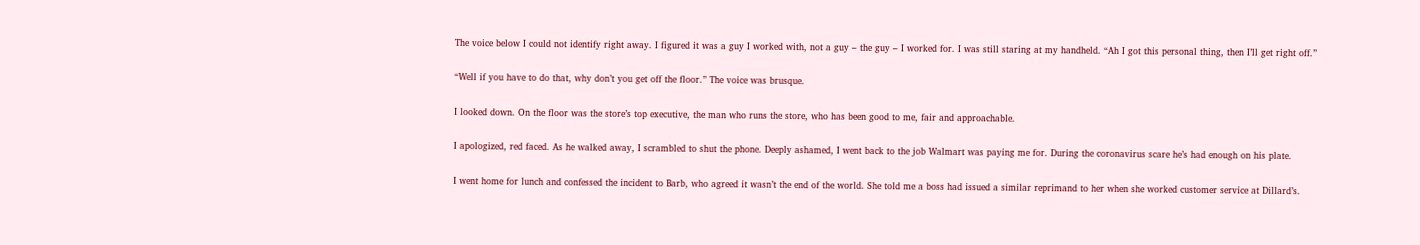The voice below I could not identify right away. I figured it was a guy I worked with, not a guy – the guy – I worked for. I was still staring at my handheld. “Ah I got this personal thing, then I’ll get right off.”

“Well if you have to do that, why don’t you get off the floor.” The voice was brusque.

I looked down. On the floor was the store’s top executive, the man who runs the store, who has been good to me, fair and approachable.

I apologized, red faced. As he walked away, I scrambled to shut the phone. Deeply ashamed, I went back to the job Walmart was paying me for. During the coronavirus scare he’s had enough on his plate.

I went home for lunch and confessed the incident to Barb, who agreed it wasn’t the end of the world. She told me a boss had issued a similar reprimand to her when she worked customer service at Dillard’s.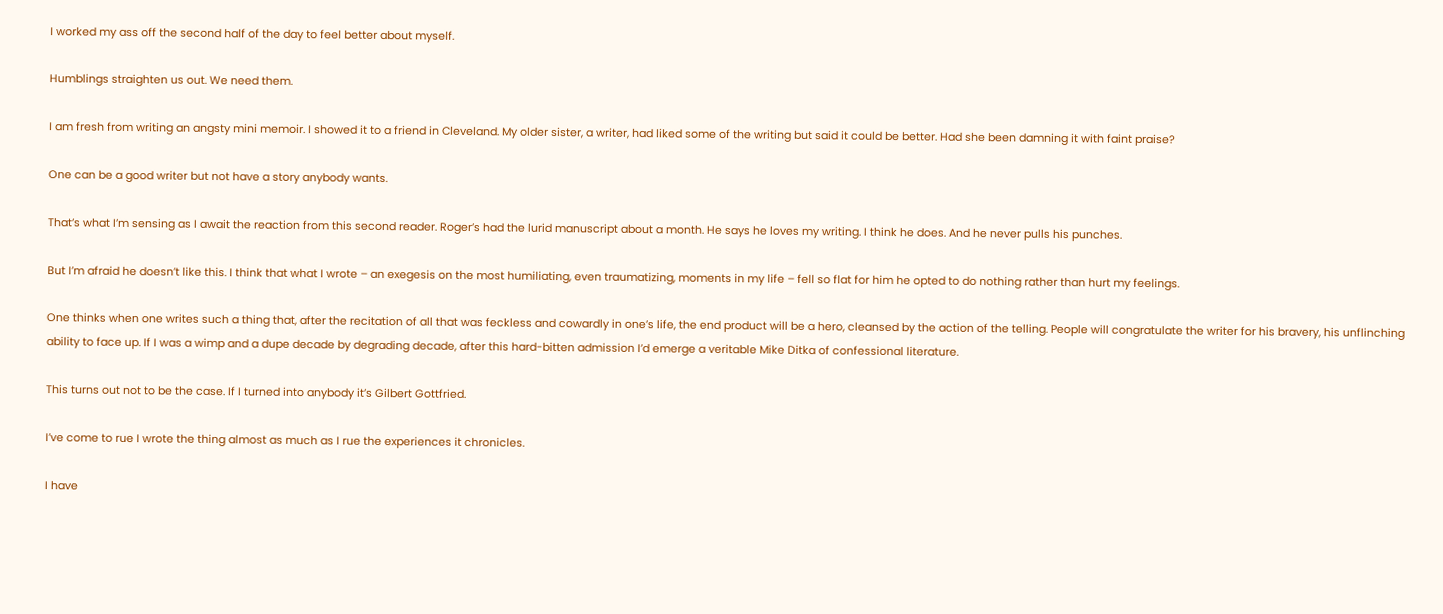I worked my ass off the second half of the day to feel better about myself.

Humblings straighten us out. We need them.

I am fresh from writing an angsty mini memoir. I showed it to a friend in Cleveland. My older sister, a writer, had liked some of the writing but said it could be better. Had she been damning it with faint praise?

One can be a good writer but not have a story anybody wants.

That’s what I’m sensing as I await the reaction from this second reader. Roger’s had the lurid manuscript about a month. He says he loves my writing. I think he does. And he never pulls his punches.

But I’m afraid he doesn’t like this. I think that what I wrote – an exegesis on the most humiliating, even traumatizing, moments in my life – fell so flat for him he opted to do nothing rather than hurt my feelings.

One thinks when one writes such a thing that, after the recitation of all that was feckless and cowardly in one’s life, the end product will be a hero, cleansed by the action of the telling. People will congratulate the writer for his bravery, his unflinching ability to face up. If I was a wimp and a dupe decade by degrading decade, after this hard-bitten admission I’d emerge a veritable Mike Ditka of confessional literature.

This turns out not to be the case. If I turned into anybody it’s Gilbert Gottfried.

I’ve come to rue I wrote the thing almost as much as I rue the experiences it chronicles.

I have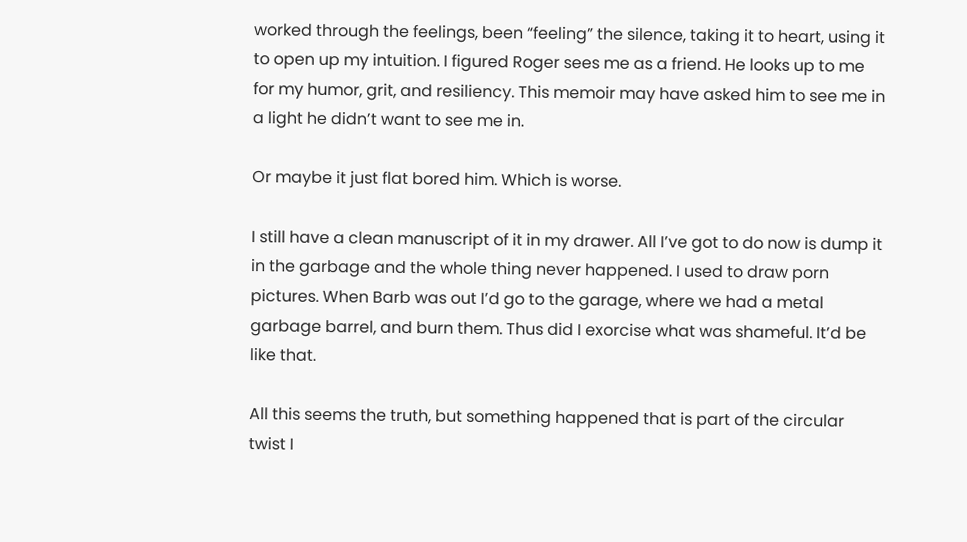worked through the feelings, been “feeling” the silence, taking it to heart, using it to open up my intuition. I figured Roger sees me as a friend. He looks up to me for my humor, grit, and resiliency. This memoir may have asked him to see me in a light he didn’t want to see me in.

Or maybe it just flat bored him. Which is worse.

I still have a clean manuscript of it in my drawer. All I’ve got to do now is dump it in the garbage and the whole thing never happened. I used to draw porn pictures. When Barb was out I’d go to the garage, where we had a metal garbage barrel, and burn them. Thus did I exorcise what was shameful. It’d be like that.

All this seems the truth, but something happened that is part of the circular twist I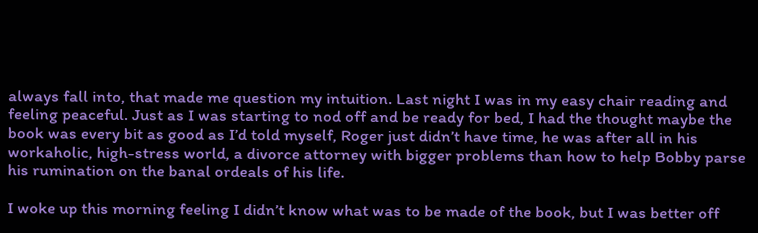always fall into, that made me question my intuition. Last night I was in my easy chair reading and feeling peaceful. Just as I was starting to nod off and be ready for bed, I had the thought maybe the book was every bit as good as I’d told myself, Roger just didn’t have time, he was after all in his workaholic, high-stress world, a divorce attorney with bigger problems than how to help Bobby parse his rumination on the banal ordeals of his life.

I woke up this morning feeling I didn’t know what was to be made of the book, but I was better off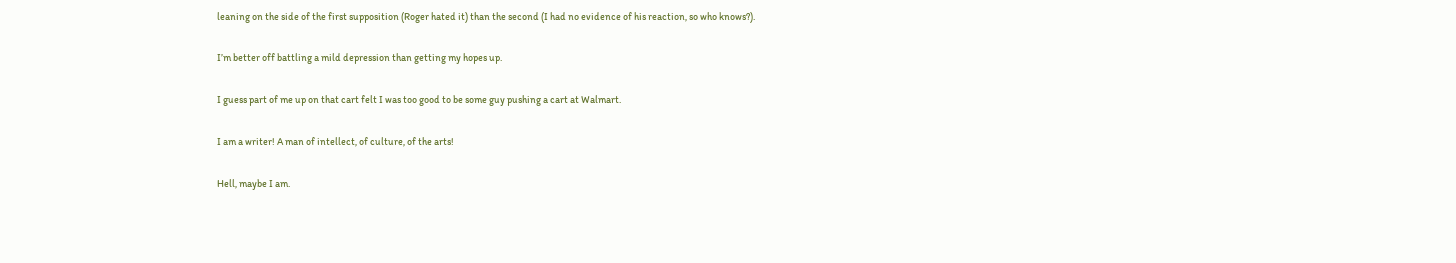leaning on the side of the first supposition (Roger hated it) than the second (I had no evidence of his reaction, so who knows?).

I’m better off battling a mild depression than getting my hopes up.

I guess part of me up on that cart felt I was too good to be some guy pushing a cart at Walmart.

I am a writer! A man of intellect, of culture, of the arts!

Hell, maybe I am.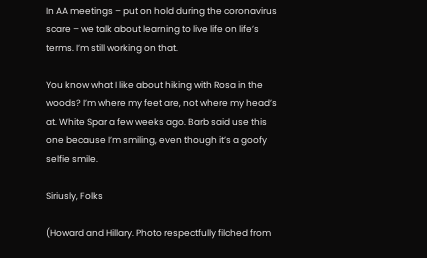In AA meetings – put on hold during the coronavirus scare – we talk about learning to live life on life’s terms. I’m still working on that.

You know what I like about hiking with Rosa in the woods? I’m where my feet are, not where my head’s at. White Spar a few weeks ago. Barb said use this one because I’m smiling, even though it’s a goofy selfie smile.

Siriusly, Folks

(Howard and Hillary. Photo respectfully filched from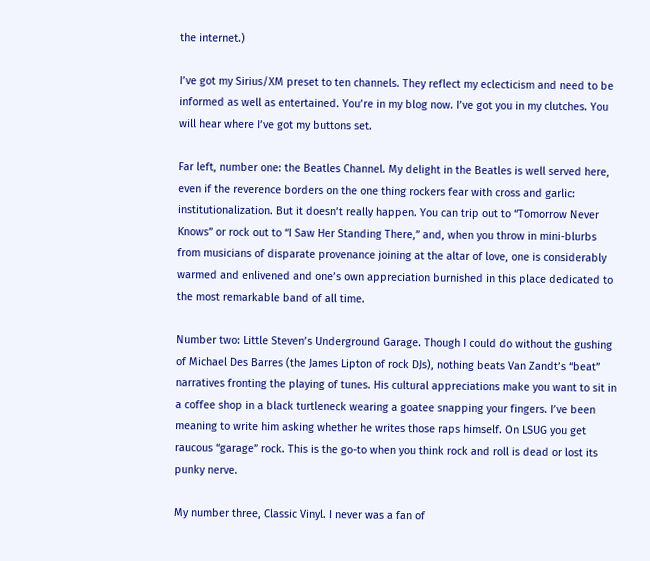the internet.)

I’ve got my Sirius/XM preset to ten channels. They reflect my eclecticism and need to be informed as well as entertained. You’re in my blog now. I’ve got you in my clutches. You will hear where I’ve got my buttons set.

Far left, number one: the Beatles Channel. My delight in the Beatles is well served here, even if the reverence borders on the one thing rockers fear with cross and garlic: institutionalization. But it doesn’t really happen. You can trip out to “Tomorrow Never Knows” or rock out to “I Saw Her Standing There,” and, when you throw in mini-blurbs from musicians of disparate provenance joining at the altar of love, one is considerably warmed and enlivened and one’s own appreciation burnished in this place dedicated to the most remarkable band of all time.

Number two: Little Steven’s Underground Garage. Though I could do without the gushing of Michael Des Barres (the James Lipton of rock DJs), nothing beats Van Zandt’s “beat” narratives fronting the playing of tunes. His cultural appreciations make you want to sit in a coffee shop in a black turtleneck wearing a goatee snapping your fingers. I’ve been meaning to write him asking whether he writes those raps himself. On LSUG you get raucous “garage” rock. This is the go-to when you think rock and roll is dead or lost its punky nerve.

My number three, Classic Vinyl. I never was a fan of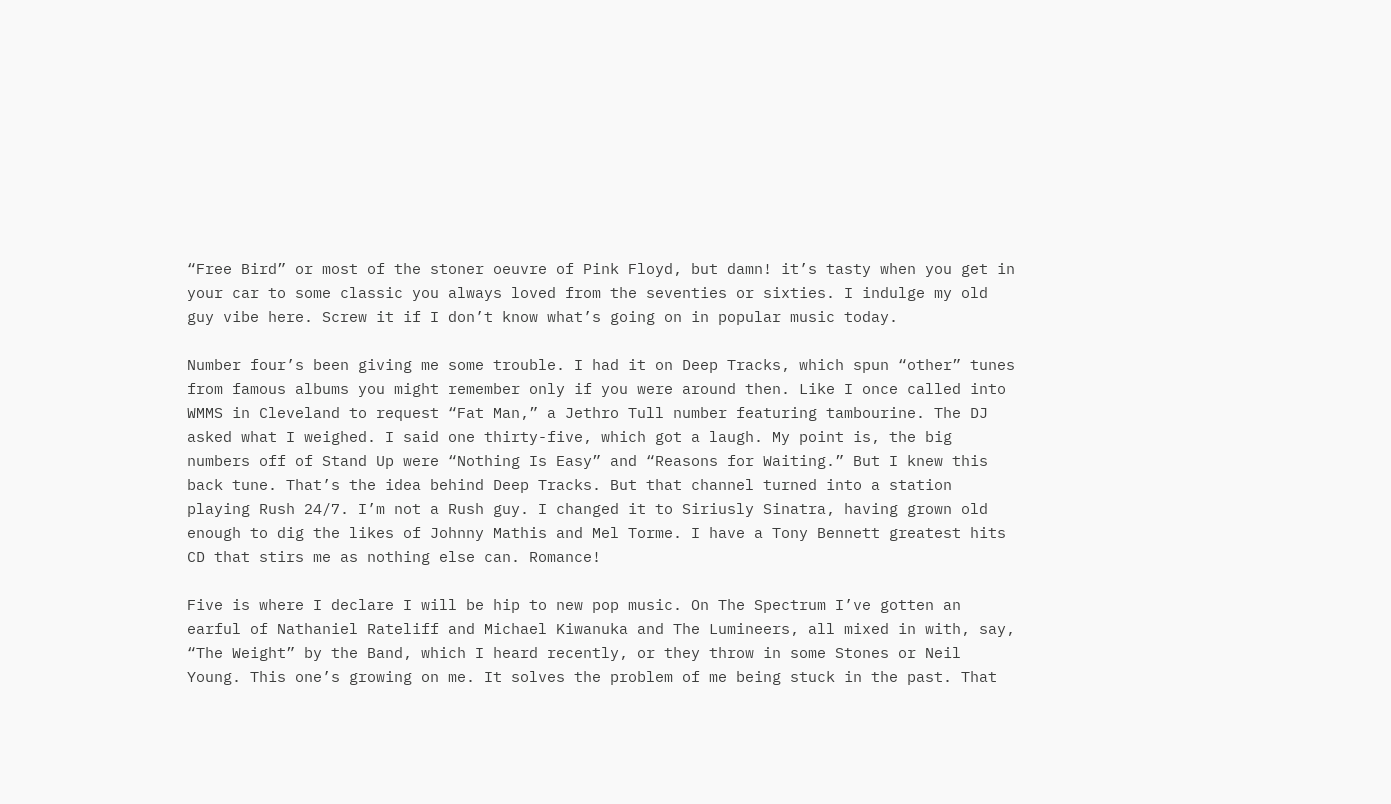“Free Bird” or most of the stoner oeuvre of Pink Floyd, but damn! it’s tasty when you get in your car to some classic you always loved from the seventies or sixties. I indulge my old guy vibe here. Screw it if I don’t know what’s going on in popular music today.

Number four’s been giving me some trouble. I had it on Deep Tracks, which spun “other” tunes from famous albums you might remember only if you were around then. Like I once called into WMMS in Cleveland to request “Fat Man,” a Jethro Tull number featuring tambourine. The DJ asked what I weighed. I said one thirty-five, which got a laugh. My point is, the big numbers off of Stand Up were “Nothing Is Easy” and “Reasons for Waiting.” But I knew this back tune. That’s the idea behind Deep Tracks. But that channel turned into a station playing Rush 24/7. I’m not a Rush guy. I changed it to Siriusly Sinatra, having grown old enough to dig the likes of Johnny Mathis and Mel Torme. I have a Tony Bennett greatest hits CD that stirs me as nothing else can. Romance!

Five is where I declare I will be hip to new pop music. On The Spectrum I’ve gotten an earful of Nathaniel Rateliff and Michael Kiwanuka and The Lumineers, all mixed in with, say, “The Weight” by the Band, which I heard recently, or they throw in some Stones or Neil Young. This one’s growing on me. It solves the problem of me being stuck in the past. That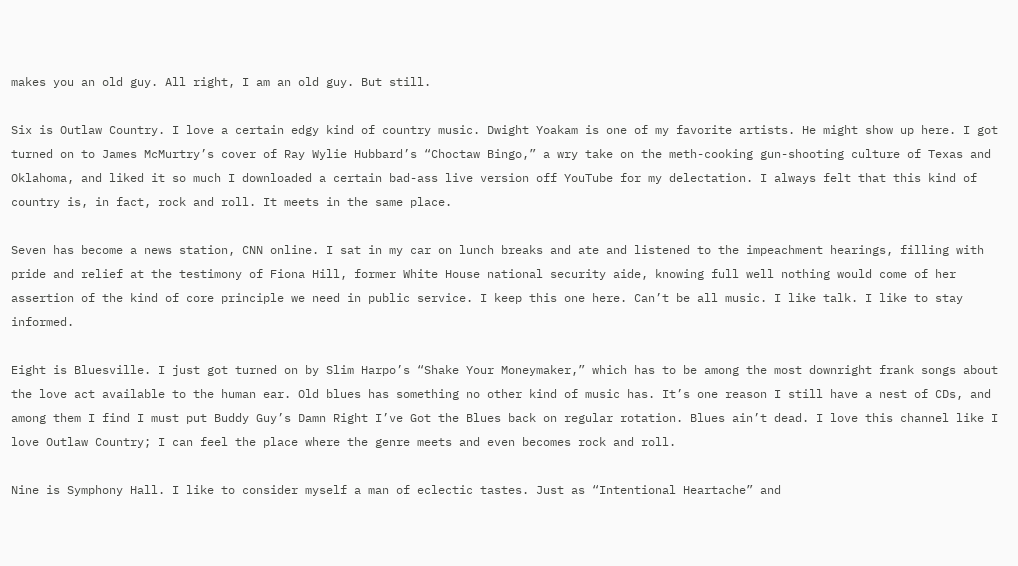makes you an old guy. All right, I am an old guy. But still.

Six is Outlaw Country. I love a certain edgy kind of country music. Dwight Yoakam is one of my favorite artists. He might show up here. I got turned on to James McMurtry’s cover of Ray Wylie Hubbard’s “Choctaw Bingo,” a wry take on the meth-cooking gun-shooting culture of Texas and Oklahoma, and liked it so much I downloaded a certain bad-ass live version off YouTube for my delectation. I always felt that this kind of country is, in fact, rock and roll. It meets in the same place.

Seven has become a news station, CNN online. I sat in my car on lunch breaks and ate and listened to the impeachment hearings, filling with pride and relief at the testimony of Fiona Hill, former White House national security aide, knowing full well nothing would come of her assertion of the kind of core principle we need in public service. I keep this one here. Can’t be all music. I like talk. I like to stay informed.

Eight is Bluesville. I just got turned on by Slim Harpo’s “Shake Your Moneymaker,” which has to be among the most downright frank songs about the love act available to the human ear. Old blues has something no other kind of music has. It’s one reason I still have a nest of CDs, and among them I find I must put Buddy Guy’s Damn Right I’ve Got the Blues back on regular rotation. Blues ain’t dead. I love this channel like I love Outlaw Country; I can feel the place where the genre meets and even becomes rock and roll.

Nine is Symphony Hall. I like to consider myself a man of eclectic tastes. Just as “Intentional Heartache” and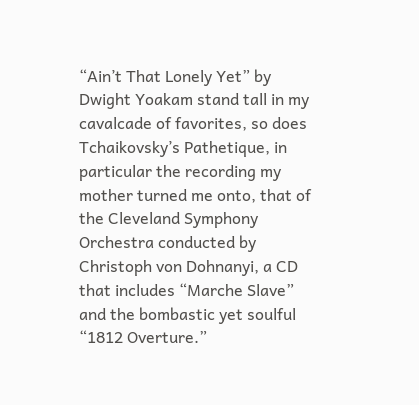“Ain’t That Lonely Yet” by Dwight Yoakam stand tall in my cavalcade of favorites, so does Tchaikovsky’s Pathetique, in particular the recording my mother turned me onto, that of the Cleveland Symphony Orchestra conducted by Christoph von Dohnanyi, a CD that includes “Marche Slave” and the bombastic yet soulful “1812 Overture.”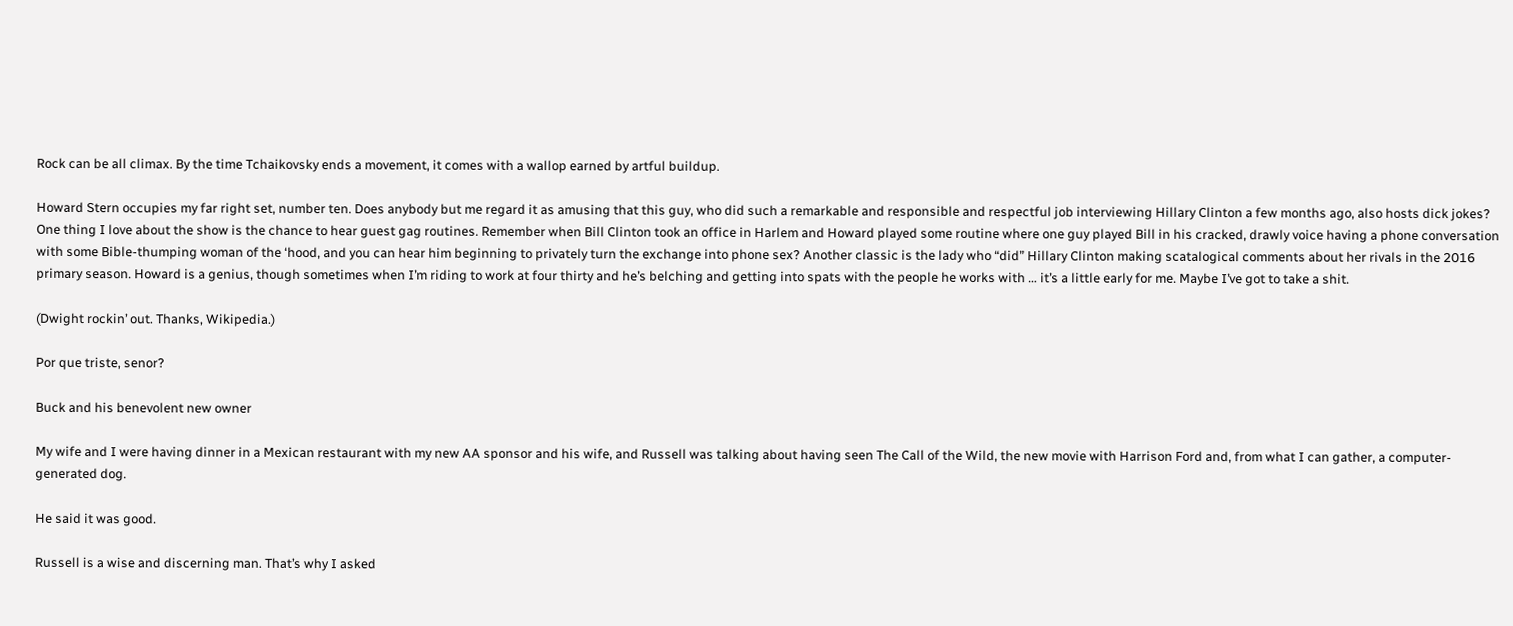Rock can be all climax. By the time Tchaikovsky ends a movement, it comes with a wallop earned by artful buildup.

Howard Stern occupies my far right set, number ten. Does anybody but me regard it as amusing that this guy, who did such a remarkable and responsible and respectful job interviewing Hillary Clinton a few months ago, also hosts dick jokes? One thing I love about the show is the chance to hear guest gag routines. Remember when Bill Clinton took an office in Harlem and Howard played some routine where one guy played Bill in his cracked, drawly voice having a phone conversation with some Bible-thumping woman of the ‘hood, and you can hear him beginning to privately turn the exchange into phone sex? Another classic is the lady who “did” Hillary Clinton making scatalogical comments about her rivals in the 2016 primary season. Howard is a genius, though sometimes when I’m riding to work at four thirty and he’s belching and getting into spats with the people he works with … it’s a little early for me. Maybe I’ve got to take a shit.

(Dwight rockin’ out. Thanks, Wikipedia.)

Por que triste, senor?

Buck and his benevolent new owner

My wife and I were having dinner in a Mexican restaurant with my new AA sponsor and his wife, and Russell was talking about having seen The Call of the Wild, the new movie with Harrison Ford and, from what I can gather, a computer-generated dog.

He said it was good.

Russell is a wise and discerning man. That’s why I asked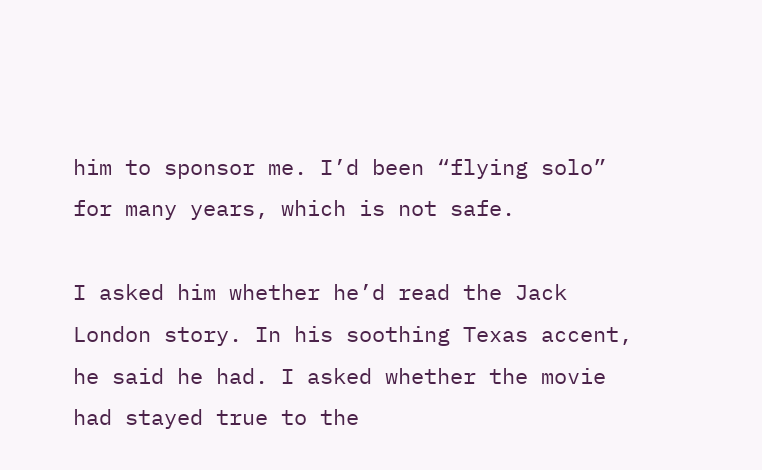him to sponsor me. I’d been “flying solo” for many years, which is not safe.

I asked him whether he’d read the Jack London story. In his soothing Texas accent, he said he had. I asked whether the movie had stayed true to the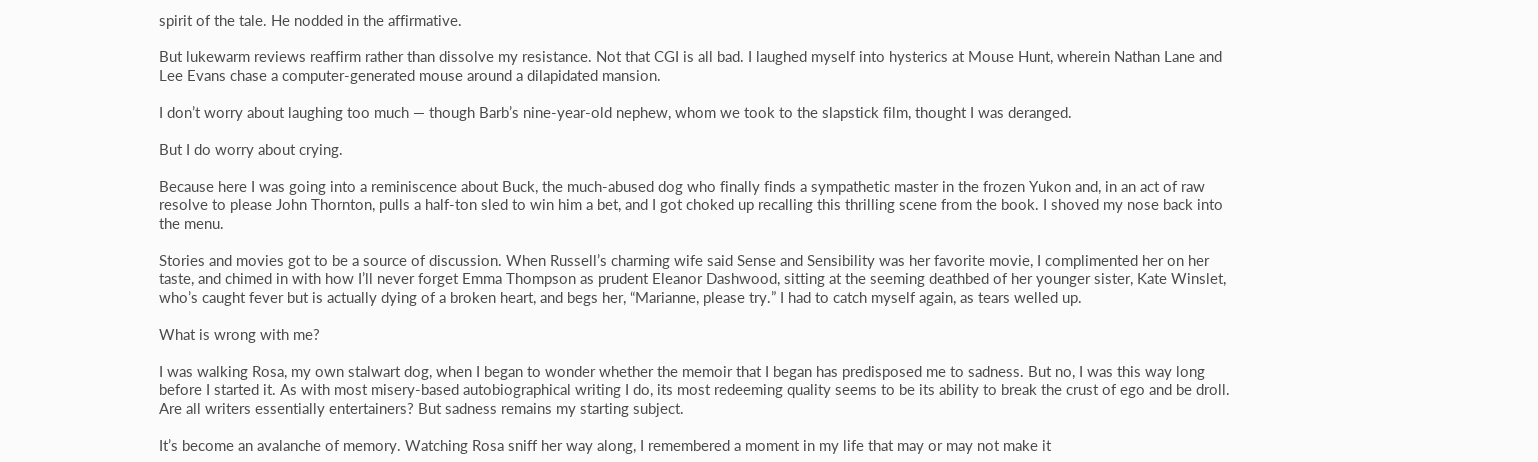spirit of the tale. He nodded in the affirmative.

But lukewarm reviews reaffirm rather than dissolve my resistance. Not that CGI is all bad. I laughed myself into hysterics at Mouse Hunt, wherein Nathan Lane and Lee Evans chase a computer-generated mouse around a dilapidated mansion.

I don’t worry about laughing too much — though Barb’s nine-year-old nephew, whom we took to the slapstick film, thought I was deranged.

But I do worry about crying.

Because here I was going into a reminiscence about Buck, the much-abused dog who finally finds a sympathetic master in the frozen Yukon and, in an act of raw resolve to please John Thornton, pulls a half-ton sled to win him a bet, and I got choked up recalling this thrilling scene from the book. I shoved my nose back into the menu.

Stories and movies got to be a source of discussion. When Russell’s charming wife said Sense and Sensibility was her favorite movie, I complimented her on her taste, and chimed in with how I’ll never forget Emma Thompson as prudent Eleanor Dashwood, sitting at the seeming deathbed of her younger sister, Kate Winslet, who’s caught fever but is actually dying of a broken heart, and begs her, “Marianne, please try.” I had to catch myself again, as tears welled up.

What is wrong with me?

I was walking Rosa, my own stalwart dog, when I began to wonder whether the memoir that I began has predisposed me to sadness. But no, I was this way long before I started it. As with most misery-based autobiographical writing I do, its most redeeming quality seems to be its ability to break the crust of ego and be droll. Are all writers essentially entertainers? But sadness remains my starting subject.

It’s become an avalanche of memory. Watching Rosa sniff her way along, I remembered a moment in my life that may or may not make it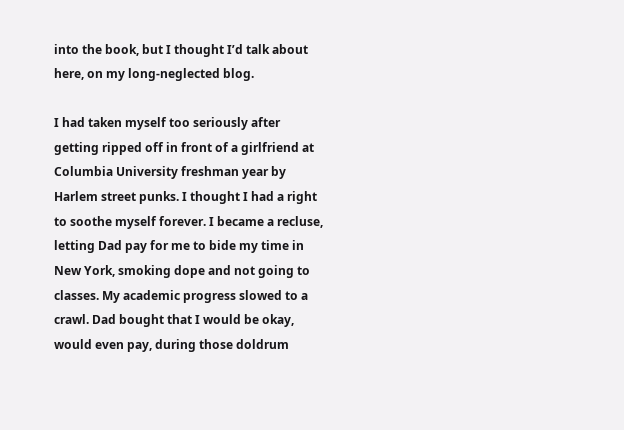into the book, but I thought I’d talk about here, on my long-neglected blog.

I had taken myself too seriously after getting ripped off in front of a girlfriend at Columbia University freshman year by Harlem street punks. I thought I had a right to soothe myself forever. I became a recluse, letting Dad pay for me to bide my time in New York, smoking dope and not going to classes. My academic progress slowed to a crawl. Dad bought that I would be okay, would even pay, during those doldrum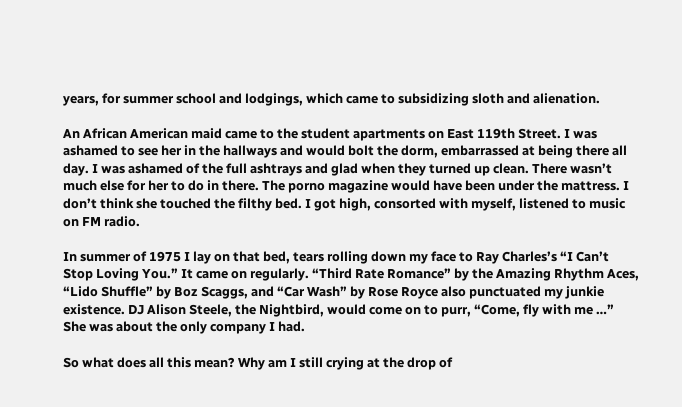years, for summer school and lodgings, which came to subsidizing sloth and alienation.

An African American maid came to the student apartments on East 119th Street. I was ashamed to see her in the hallways and would bolt the dorm, embarrassed at being there all day. I was ashamed of the full ashtrays and glad when they turned up clean. There wasn’t much else for her to do in there. The porno magazine would have been under the mattress. I don’t think she touched the filthy bed. I got high, consorted with myself, listened to music on FM radio.

In summer of 1975 I lay on that bed, tears rolling down my face to Ray Charles’s “I Can’t Stop Loving You.” It came on regularly. “Third Rate Romance” by the Amazing Rhythm Aces, “Lido Shuffle” by Boz Scaggs, and “Car Wash” by Rose Royce also punctuated my junkie existence. DJ Alison Steele, the Nightbird, would come on to purr, “Come, fly with me …” She was about the only company I had.

So what does all this mean? Why am I still crying at the drop of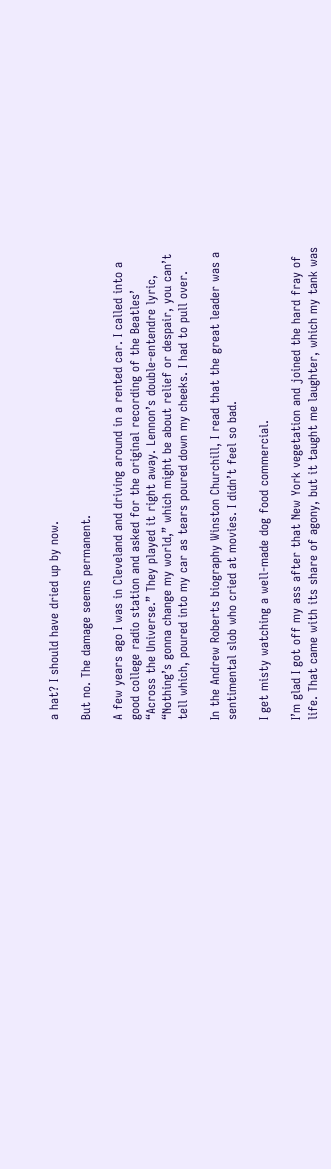a hat? I should have dried up by now.

But no. The damage seems permanent.

A few years ago I was in Cleveland and driving around in a rented car. I called into a good college radio station and asked for the original recording of the Beatles’ “Across the Universe.” They played it right away. Lennon’s double-entendre lyric, “Nothing’s gonna change my world,” which might be about relief or despair, you can’t tell which, poured into my car as tears poured down my cheeks. I had to pull over.

In the Andrew Roberts biography Winston Churchill, I read that the great leader was a sentimental slob who cried at movies. I didn’t feel so bad.

I get misty watching a well-made dog food commercial.

I’m glad I got off my ass after that New York vegetation and joined the hard fray of life. That came with its share of agony, but it taught me laughter, which my tank was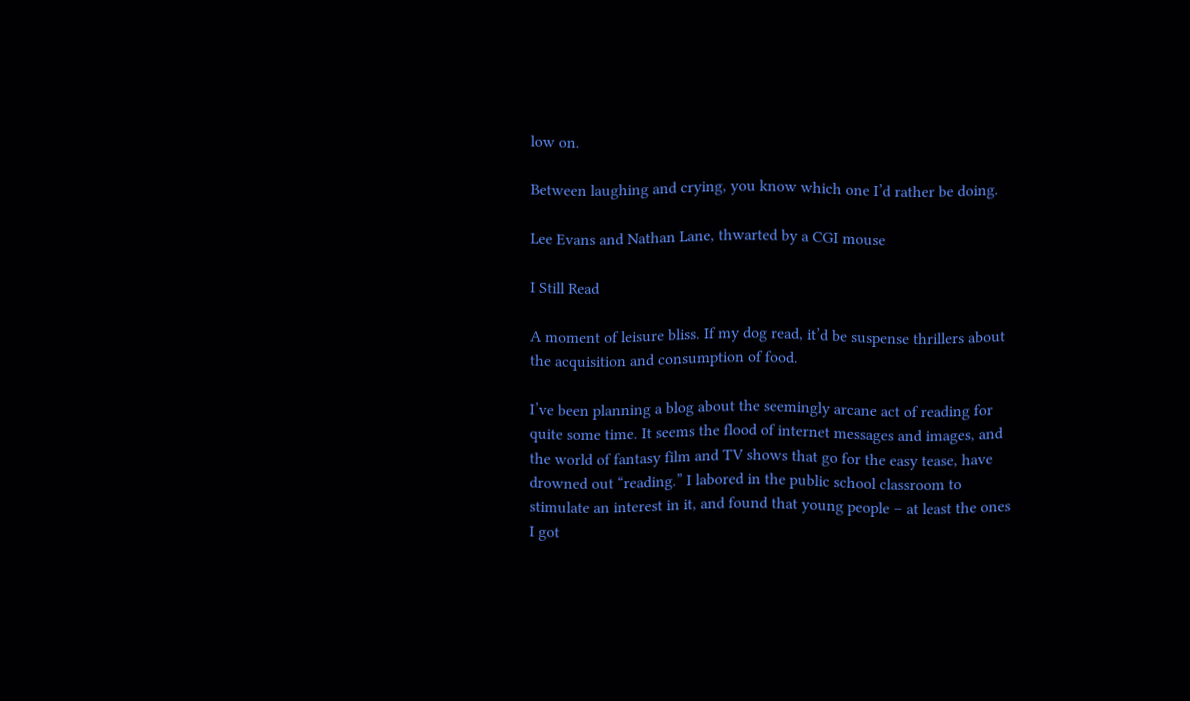low on.

Between laughing and crying, you know which one I’d rather be doing.

Lee Evans and Nathan Lane, thwarted by a CGI mouse

I Still Read

A moment of leisure bliss. If my dog read, it’d be suspense thrillers about the acquisition and consumption of food.

I’ve been planning a blog about the seemingly arcane act of reading for quite some time. It seems the flood of internet messages and images, and the world of fantasy film and TV shows that go for the easy tease, have drowned out “reading.” I labored in the public school classroom to stimulate an interest in it, and found that young people – at least the ones I got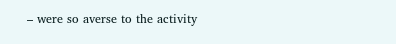– were so averse to the activity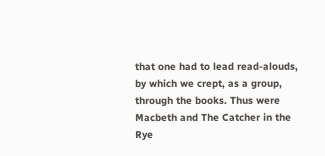that one had to lead read-alouds, by which we crept, as a group, through the books. Thus were Macbeth and The Catcher in the Rye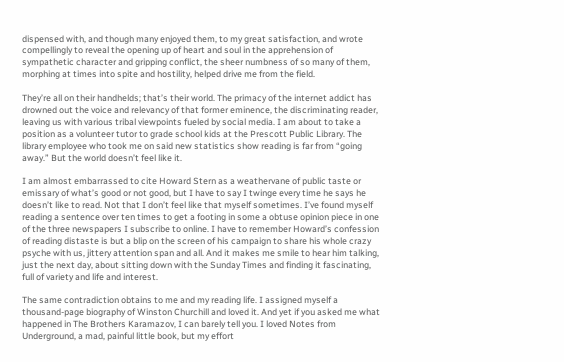dispensed with, and though many enjoyed them, to my great satisfaction, and wrote compellingly to reveal the opening up of heart and soul in the apprehension of sympathetic character and gripping conflict, the sheer numbness of so many of them, morphing at times into spite and hostility, helped drive me from the field.

They’re all on their handhelds; that’s their world. The primacy of the internet addict has drowned out the voice and relevancy of that former eminence, the discriminating reader, leaving us with various tribal viewpoints fueled by social media. I am about to take a position as a volunteer tutor to grade school kids at the Prescott Public Library. The library employee who took me on said new statistics show reading is far from “going away.” But the world doesn’t feel like it.

I am almost embarrassed to cite Howard Stern as a weathervane of public taste or emissary of what’s good or not good, but I have to say I twinge every time he says he doesn’t like to read. Not that I don’t feel like that myself sometimes. I’ve found myself reading a sentence over ten times to get a footing in some a obtuse opinion piece in one of the three newspapers I subscribe to online. I have to remember Howard’s confession of reading distaste is but a blip on the screen of his campaign to share his whole crazy psyche with us, jittery attention span and all. And it makes me smile to hear him talking, just the next day, about sitting down with the Sunday Times and finding it fascinating, full of variety and life and interest.

The same contradiction obtains to me and my reading life. I assigned myself a thousand-page biography of Winston Churchill and loved it. And yet if you asked me what happened in The Brothers Karamazov, I can barely tell you. I loved Notes from Underground, a mad, painful little book, but my effort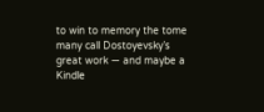to win to memory the tome many call Dostoyevsky’s great work — and maybe a Kindle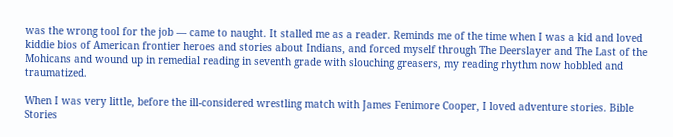was the wrong tool for the job — came to naught. It stalled me as a reader. Reminds me of the time when I was a kid and loved kiddie bios of American frontier heroes and stories about Indians, and forced myself through The Deerslayer and The Last of the Mohicans and wound up in remedial reading in seventh grade with slouching greasers, my reading rhythm now hobbled and traumatized.

When I was very little, before the ill-considered wrestling match with James Fenimore Cooper, I loved adventure stories. Bible Stories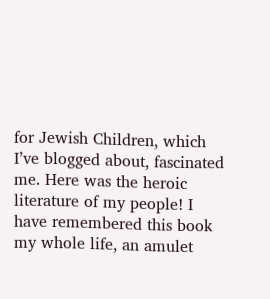for Jewish Children, which I’ve blogged about, fascinated me. Here was the heroic literature of my people! I have remembered this book my whole life, an amulet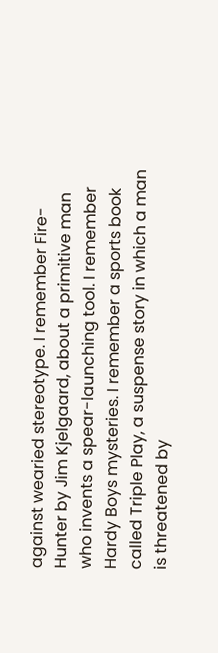against wearied stereotype. I remember Fire-Hunter by Jim Kjelgaard, about a primitive man who invents a spear-launching tool. I remember Hardy Boys mysteries. I remember a sports book called Triple Play, a suspense story in which a man is threatened by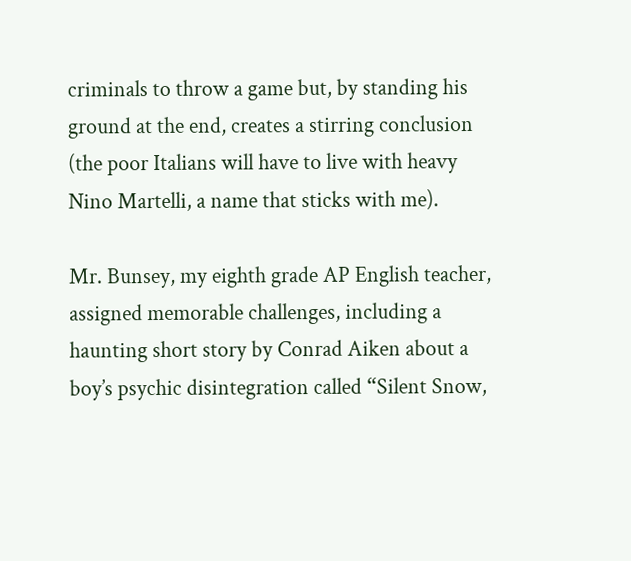criminals to throw a game but, by standing his ground at the end, creates a stirring conclusion (the poor Italians will have to live with heavy Nino Martelli, a name that sticks with me).

Mr. Bunsey, my eighth grade AP English teacher, assigned memorable challenges, including a haunting short story by Conrad Aiken about a boy’s psychic disintegration called “Silent Snow,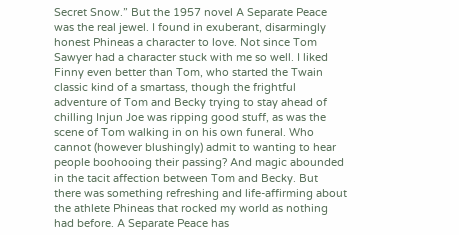Secret Snow.” But the 1957 novel A Separate Peace was the real jewel. I found in exuberant, disarmingly honest Phineas a character to love. Not since Tom Sawyer had a character stuck with me so well. I liked Finny even better than Tom, who started the Twain classic kind of a smartass, though the frightful adventure of Tom and Becky trying to stay ahead of chilling Injun Joe was ripping good stuff, as was the scene of Tom walking in on his own funeral. Who cannot (however blushingly) admit to wanting to hear people boohooing their passing? And magic abounded in the tacit affection between Tom and Becky. But there was something refreshing and life-affirming about the athlete Phineas that rocked my world as nothing had before. A Separate Peace has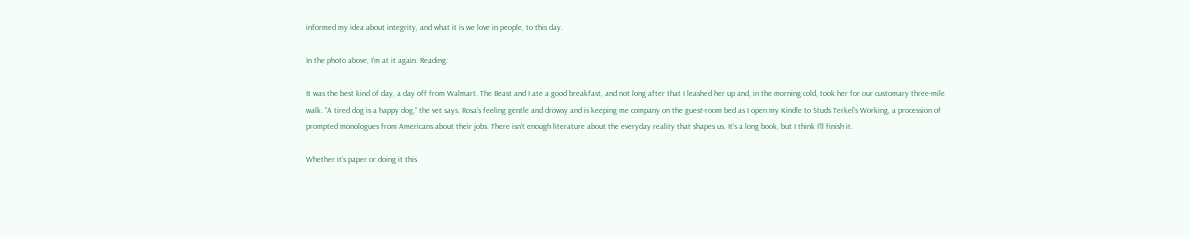informed my idea about integrity, and what it is we love in people, to this day.

In the photo above, I’m at it again. Reading.

It was the best kind of day, a day off from Walmart. The Beast and I ate a good breakfast, and not long after that I leashed her up and, in the morning cold, took her for our customary three-mile walk. “A tired dog is a happy dog,” the vet says. Rosa’s feeling gentle and drowsy and is keeping me company on the guest-room bed as I open my Kindle to Studs Terkel’s Working, a procession of prompted monologues from Americans about their jobs. There isn’t enough literature about the everyday reality that shapes us. It’s a long book, but I think I’ll finish it.

Whether it’s paper or doing it this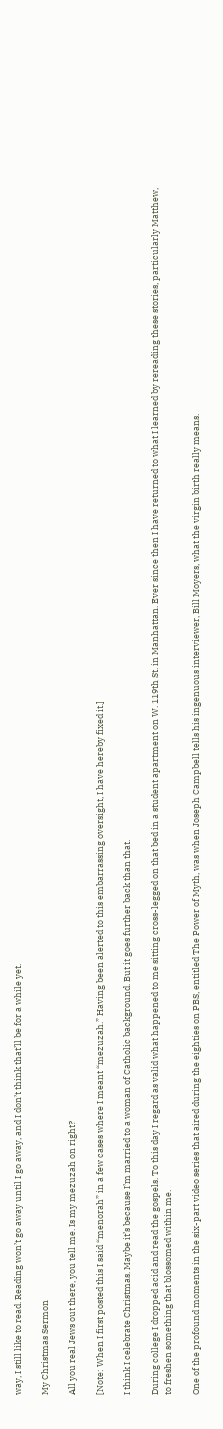way, I still like to read. Reading won’t go away until I go away, and I don’t think that’ll be for a while yet.

My Christmas Sermon

All you real Jews out there, you tell me. Is my mezuzah on right?

[Note: When I first posted this I said “menorah” in a few cases where I meant “mezuzah.” Having been alerted to this embarrassing oversight, I have hereby fixed it.]

I think I celebrate Christmas. Maybe it’s because I’m married to a woman of Catholic background. But it goes further back than that.

During college I dropped acid and read the gospels. To this day I regard as valid what happened to me sitting cross-legged on that bed in a student apartment on W. 119th St. in Manhattan. Ever since then I have returned to what I learned by rereading these stories, particularly Matthew, to freshen something that blossomed within me.

One of the profound moments in the six-part video series that aired during the eighties on PBS, entitled The Power of Myth, was when Joseph Campbell tells his ingenuous interviewer, Bill Moyers, what the virgin birth really means.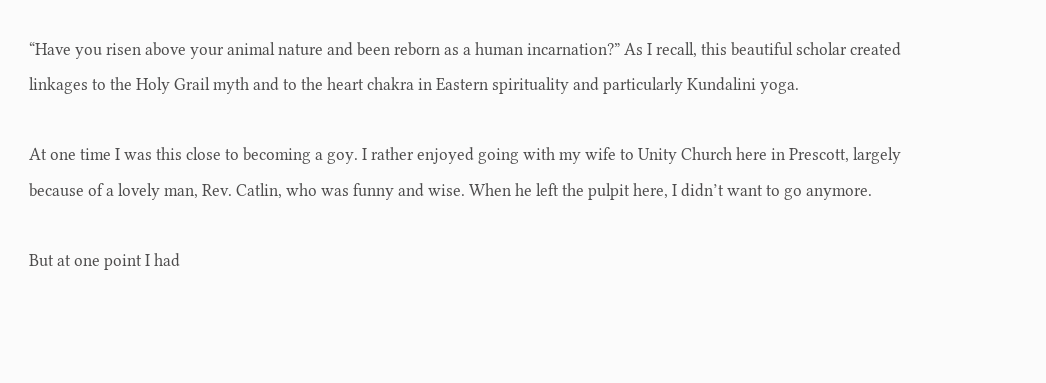“Have you risen above your animal nature and been reborn as a human incarnation?” As I recall, this beautiful scholar created linkages to the Holy Grail myth and to the heart chakra in Eastern spirituality and particularly Kundalini yoga.

At one time I was this close to becoming a goy. I rather enjoyed going with my wife to Unity Church here in Prescott, largely because of a lovely man, Rev. Catlin, who was funny and wise. When he left the pulpit here, I didn’t want to go anymore.

But at one point I had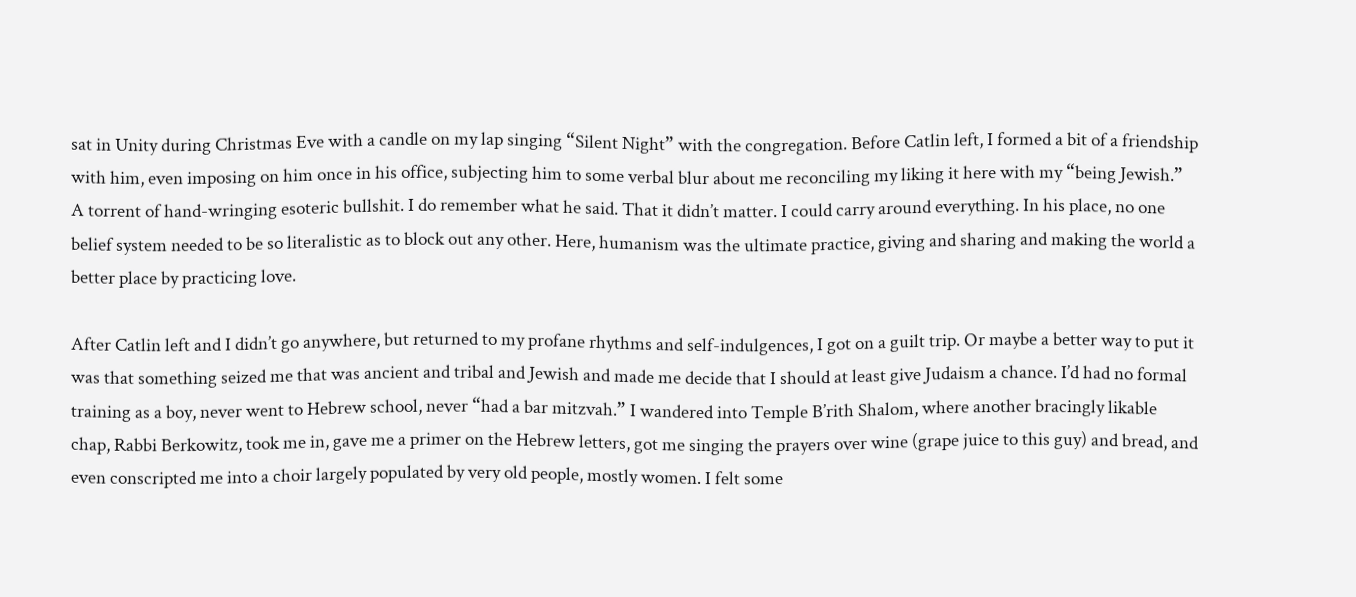sat in Unity during Christmas Eve with a candle on my lap singing “Silent Night” with the congregation. Before Catlin left, I formed a bit of a friendship with him, even imposing on him once in his office, subjecting him to some verbal blur about me reconciling my liking it here with my “being Jewish.” A torrent of hand-wringing esoteric bullshit. I do remember what he said. That it didn’t matter. I could carry around everything. In his place, no one belief system needed to be so literalistic as to block out any other. Here, humanism was the ultimate practice, giving and sharing and making the world a better place by practicing love.

After Catlin left and I didn’t go anywhere, but returned to my profane rhythms and self-indulgences, I got on a guilt trip. Or maybe a better way to put it was that something seized me that was ancient and tribal and Jewish and made me decide that I should at least give Judaism a chance. I’d had no formal training as a boy, never went to Hebrew school, never “had a bar mitzvah.” I wandered into Temple B’rith Shalom, where another bracingly likable chap, Rabbi Berkowitz, took me in, gave me a primer on the Hebrew letters, got me singing the prayers over wine (grape juice to this guy) and bread, and even conscripted me into a choir largely populated by very old people, mostly women. I felt some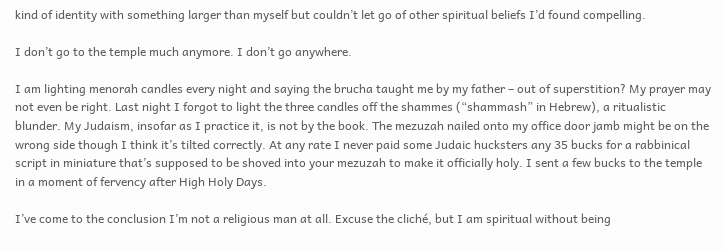kind of identity with something larger than myself but couldn’t let go of other spiritual beliefs I’d found compelling.

I don’t go to the temple much anymore. I don’t go anywhere.

I am lighting menorah candles every night and saying the brucha taught me by my father – out of superstition? My prayer may not even be right. Last night I forgot to light the three candles off the shammes (“shammash” in Hebrew), a ritualistic blunder. My Judaism, insofar as I practice it, is not by the book. The mezuzah nailed onto my office door jamb might be on the wrong side though I think it’s tilted correctly. At any rate I never paid some Judaic hucksters any 35 bucks for a rabbinical script in miniature that’s supposed to be shoved into your mezuzah to make it officially holy. I sent a few bucks to the temple in a moment of fervency after High Holy Days.

I’ve come to the conclusion I’m not a religious man at all. Excuse the cliché, but I am spiritual without being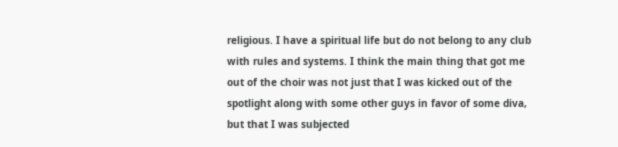religious. I have a spiritual life but do not belong to any club with rules and systems. I think the main thing that got me out of the choir was not just that I was kicked out of the spotlight along with some other guys in favor of some diva, but that I was subjected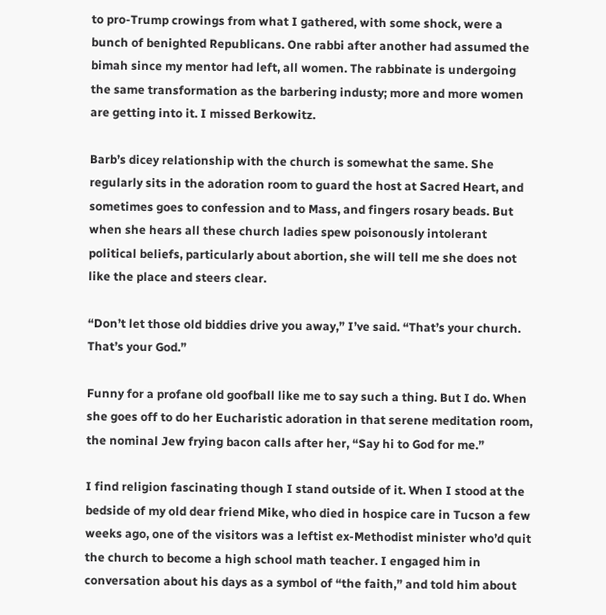to pro-Trump crowings from what I gathered, with some shock, were a bunch of benighted Republicans. One rabbi after another had assumed the bimah since my mentor had left, all women. The rabbinate is undergoing the same transformation as the barbering industy; more and more women are getting into it. I missed Berkowitz.

Barb’s dicey relationship with the church is somewhat the same. She regularly sits in the adoration room to guard the host at Sacred Heart, and sometimes goes to confession and to Mass, and fingers rosary beads. But when she hears all these church ladies spew poisonously intolerant political beliefs, particularly about abortion, she will tell me she does not like the place and steers clear.

“Don’t let those old biddies drive you away,” I’ve said. “That’s your church. That’s your God.”

Funny for a profane old goofball like me to say such a thing. But I do. When she goes off to do her Eucharistic adoration in that serene meditation room, the nominal Jew frying bacon calls after her, “Say hi to God for me.”

I find religion fascinating though I stand outside of it. When I stood at the bedside of my old dear friend Mike, who died in hospice care in Tucson a few weeks ago, one of the visitors was a leftist ex-Methodist minister who’d quit the church to become a high school math teacher. I engaged him in conversation about his days as a symbol of “the faith,” and told him about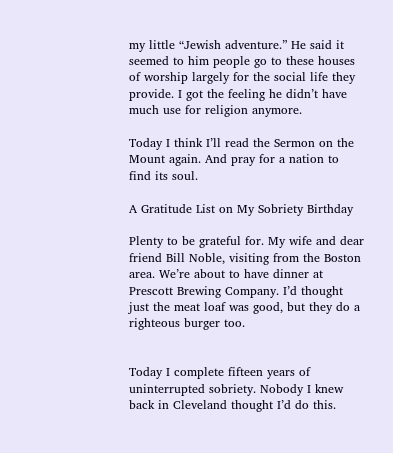my little “Jewish adventure.” He said it seemed to him people go to these houses of worship largely for the social life they provide. I got the feeling he didn’t have much use for religion anymore.

Today I think I’ll read the Sermon on the Mount again. And pray for a nation to find its soul.

A Gratitude List on My Sobriety Birthday

Plenty to be grateful for. My wife and dear friend Bill Noble, visiting from the Boston area. We’re about to have dinner at Prescott Brewing Company. I’d thought just the meat loaf was good, but they do a righteous burger too.


Today I complete fifteen years of uninterrupted sobriety. Nobody I knew back in Cleveland thought I’d do this.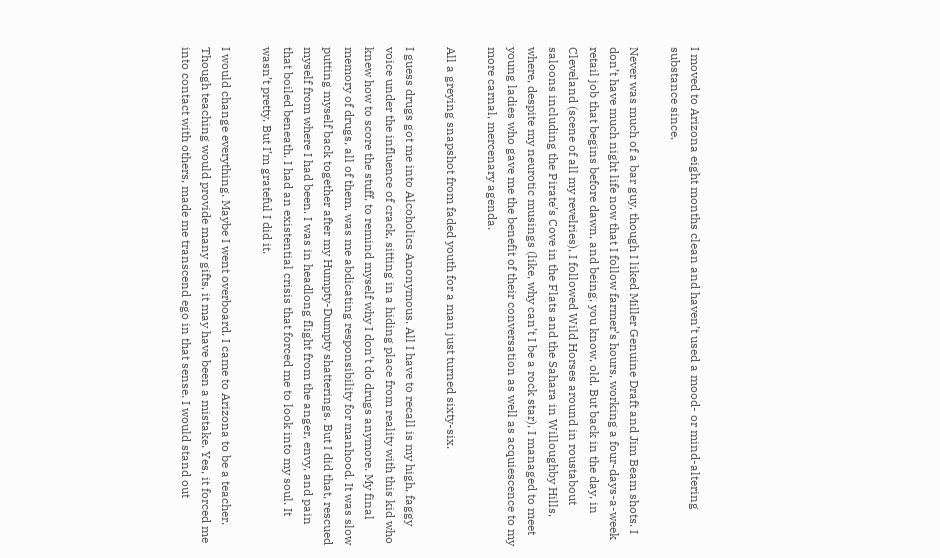I moved to Arizona eight months clean and haven’t used a mood- or mind-altering substance since.

Never was much of a bar guy, though I liked Miller Genuine Draft and Jim Beam shots. I don’t have much night life now that I follow farmer’s hours, working a four-days-a-week retail job that begins before dawn, and being, you know, old. But back in the day, in Cleveland (scene of all my revelries), I followed Wild Horses around in roustabout saloons including the Pirate’s Cove in the Flats and the Sahara in Willoughby Hills, where, despite my neurotic musings (like, why can’t I be a rock star), I managed to meet young ladies who gave me the benefit of their conversation as well as acquiescence to my more carnal, mercenary agenda.

All a greying snapshot from faded youth for a man just turned sixty-six.

I guess drugs got me into Alcoholics Anonymous. All I have to recall is my high, faggy voice under the influence of crack, sitting in a hiding place from reality with this kid who knew how to score the stuff, to remind myself why I don’t do drugs anymore. My final memory of drugs, all of them, was me abdicating responsibility for manhood. It was slow putting myself back together after my Humpty-Dumpty shatterings. But I did that, rescued myself from where I had been. I was in headlong flight from the anger, envy, and pain that boiled beneath. I had an existential crisis that forced me to look into my soul. It wasn’t pretty. But I’m grateful I did it.

I would change everything. Maybe I went overboard. I came to Arizona to be a teacher. Though teaching would provide many gifts, it may have been a mistake. Yes, it forced me into contact with others, made me transcend ego in that sense. I would stand out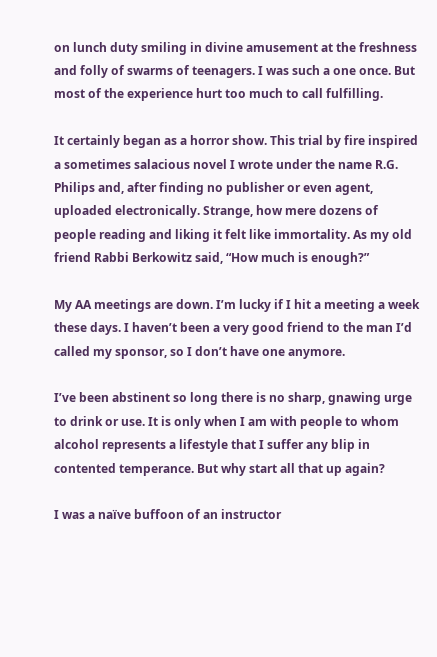on lunch duty smiling in divine amusement at the freshness and folly of swarms of teenagers. I was such a one once. But most of the experience hurt too much to call fulfilling.

It certainly began as a horror show. This trial by fire inspired a sometimes salacious novel I wrote under the name R.G. Philips and, after finding no publisher or even agent, uploaded electronically. Strange, how mere dozens of people reading and liking it felt like immortality. As my old friend Rabbi Berkowitz said, “How much is enough?”

My AA meetings are down. I’m lucky if I hit a meeting a week these days. I haven’t been a very good friend to the man I’d called my sponsor, so I don’t have one anymore.

I’ve been abstinent so long there is no sharp, gnawing urge to drink or use. It is only when I am with people to whom alcohol represents a lifestyle that I suffer any blip in contented temperance. But why start all that up again?

I was a naïve buffoon of an instructor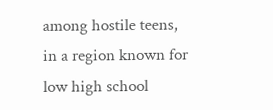among hostile teens, in a region known for low high school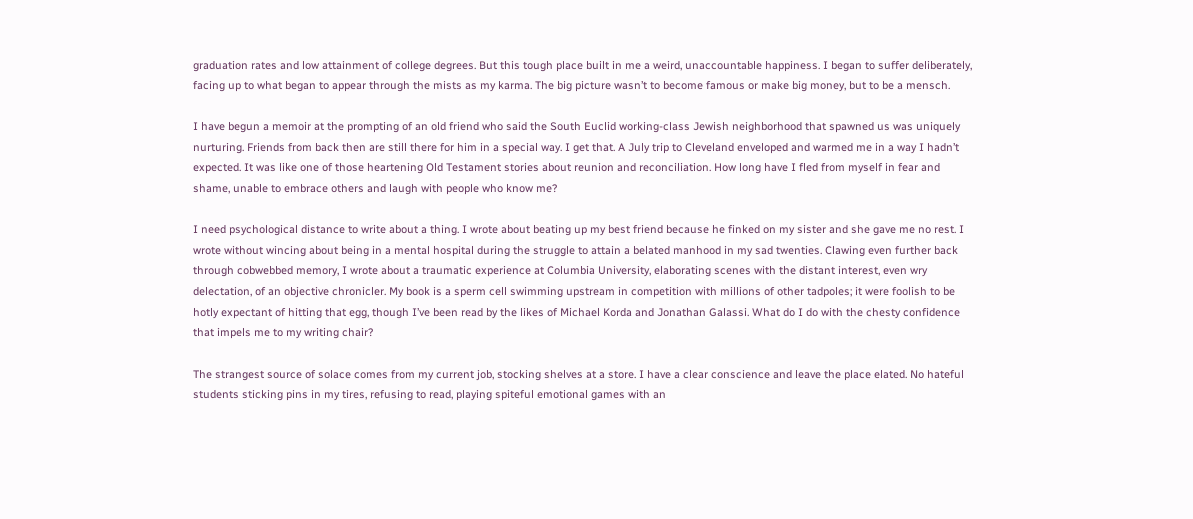graduation rates and low attainment of college degrees. But this tough place built in me a weird, unaccountable happiness. I began to suffer deliberately, facing up to what began to appear through the mists as my karma. The big picture wasn’t to become famous or make big money, but to be a mensch.

I have begun a memoir at the prompting of an old friend who said the South Euclid working-class Jewish neighborhood that spawned us was uniquely nurturing. Friends from back then are still there for him in a special way. I get that. A July trip to Cleveland enveloped and warmed me in a way I hadn’t expected. It was like one of those heartening Old Testament stories about reunion and reconciliation. How long have I fled from myself in fear and shame, unable to embrace others and laugh with people who know me?

I need psychological distance to write about a thing. I wrote about beating up my best friend because he finked on my sister and she gave me no rest. I wrote without wincing about being in a mental hospital during the struggle to attain a belated manhood in my sad twenties. Clawing even further back through cobwebbed memory, I wrote about a traumatic experience at Columbia University, elaborating scenes with the distant interest, even wry delectation, of an objective chronicler. My book is a sperm cell swimming upstream in competition with millions of other tadpoles; it were foolish to be hotly expectant of hitting that egg, though I’ve been read by the likes of Michael Korda and Jonathan Galassi. What do I do with the chesty confidence that impels me to my writing chair?

The strangest source of solace comes from my current job, stocking shelves at a store. I have a clear conscience and leave the place elated. No hateful students sticking pins in my tires, refusing to read, playing spiteful emotional games with an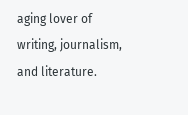aging lover of writing, journalism, and literature.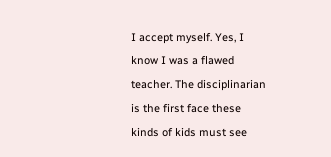I accept myself. Yes, I know I was a flawed teacher. The disciplinarian is the first face these kinds of kids must see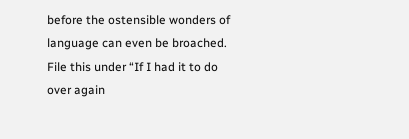before the ostensible wonders of language can even be broached. File this under “If I had it to do over again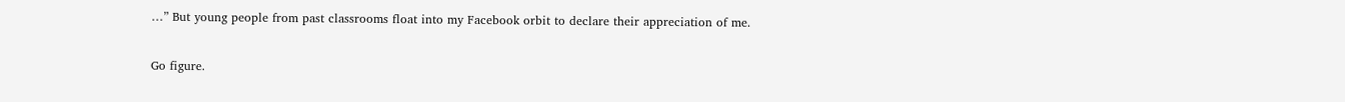…” But young people from past classrooms float into my Facebook orbit to declare their appreciation of me.

Go figure.